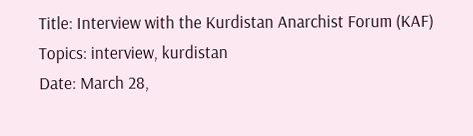Title: Interview with the Kurdistan Anarchist Forum (KAF)
Topics: interview, kurdistan
Date: March 28,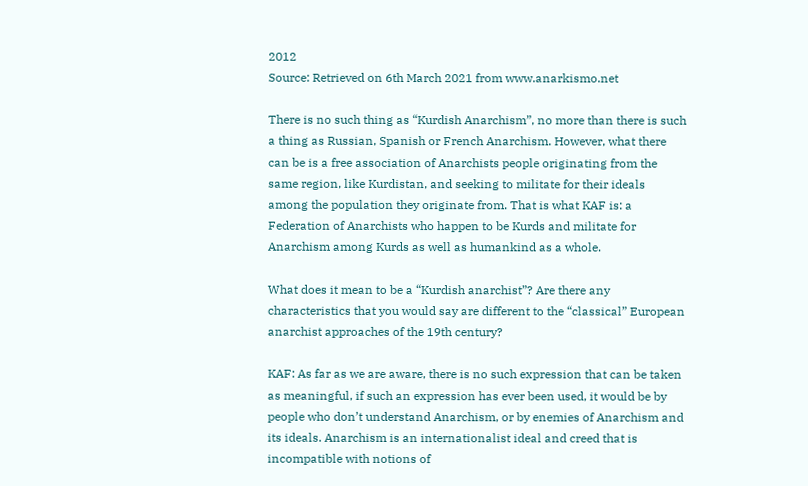2012
Source: Retrieved on 6th March 2021 from www.anarkismo.net

There is no such thing as “Kurdish Anarchism”, no more than there is such a thing as Russian, Spanish or French Anarchism. However, what there can be is a free association of Anarchists people originating from the same region, like Kurdistan, and seeking to militate for their ideals among the population they originate from. That is what KAF is: a Federation of Anarchists who happen to be Kurds and militate for Anarchism among Kurds as well as humankind as a whole.

What does it mean to be a “Kurdish anarchist”? Are there any characteristics that you would say are different to the “classical” European anarchist approaches of the 19th century?

KAF: As far as we are aware, there is no such expression that can be taken as meaningful, if such an expression has ever been used, it would be by people who don’t understand Anarchism, or by enemies of Anarchism and its ideals. Anarchism is an internationalist ideal and creed that is incompatible with notions of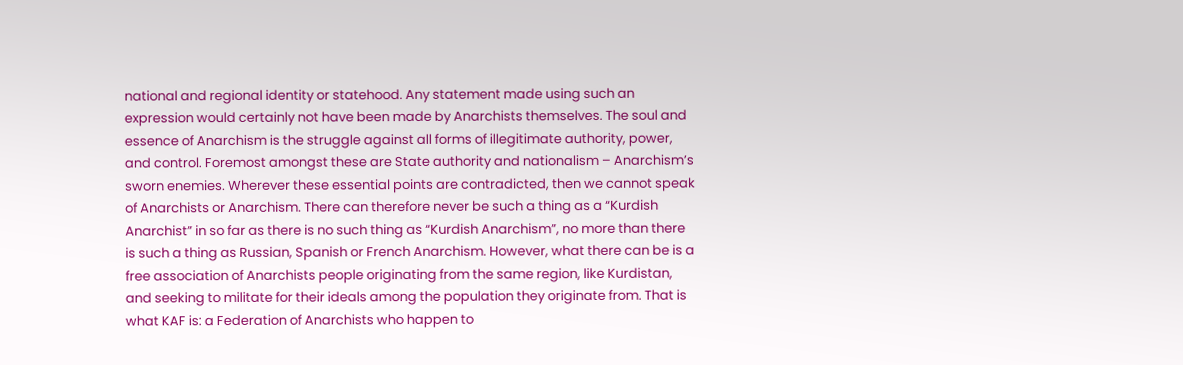national and regional identity or statehood. Any statement made using such an expression would certainly not have been made by Anarchists themselves. The soul and essence of Anarchism is the struggle against all forms of illegitimate authority, power, and control. Foremost amongst these are State authority and nationalism – Anarchism’s sworn enemies. Wherever these essential points are contradicted, then we cannot speak of Anarchists or Anarchism. There can therefore never be such a thing as a “Kurdish Anarchist” in so far as there is no such thing as “Kurdish Anarchism”, no more than there is such a thing as Russian, Spanish or French Anarchism. However, what there can be is a free association of Anarchists people originating from the same region, like Kurdistan, and seeking to militate for their ideals among the population they originate from. That is what KAF is: a Federation of Anarchists who happen to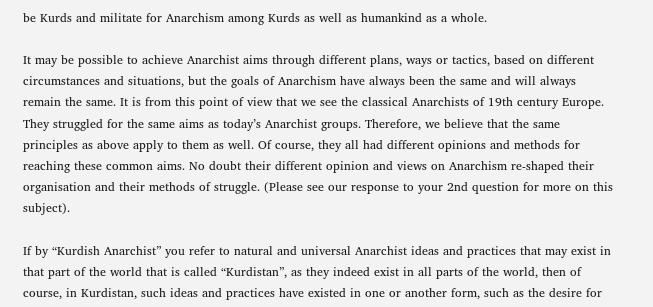be Kurds and militate for Anarchism among Kurds as well as humankind as a whole.

It may be possible to achieve Anarchist aims through different plans, ways or tactics, based on different circumstances and situations, but the goals of Anarchism have always been the same and will always remain the same. It is from this point of view that we see the classical Anarchists of 19th century Europe. They struggled for the same aims as today’s Anarchist groups. Therefore, we believe that the same principles as above apply to them as well. Of course, they all had different opinions and methods for reaching these common aims. No doubt their different opinion and views on Anarchism re-shaped their organisation and their methods of struggle. (Please see our response to your 2nd question for more on this subject).

If by “Kurdish Anarchist” you refer to natural and universal Anarchist ideas and practices that may exist in that part of the world that is called “Kurdistan”, as they indeed exist in all parts of the world, then of course, in Kurdistan, such ideas and practices have existed in one or another form, such as the desire for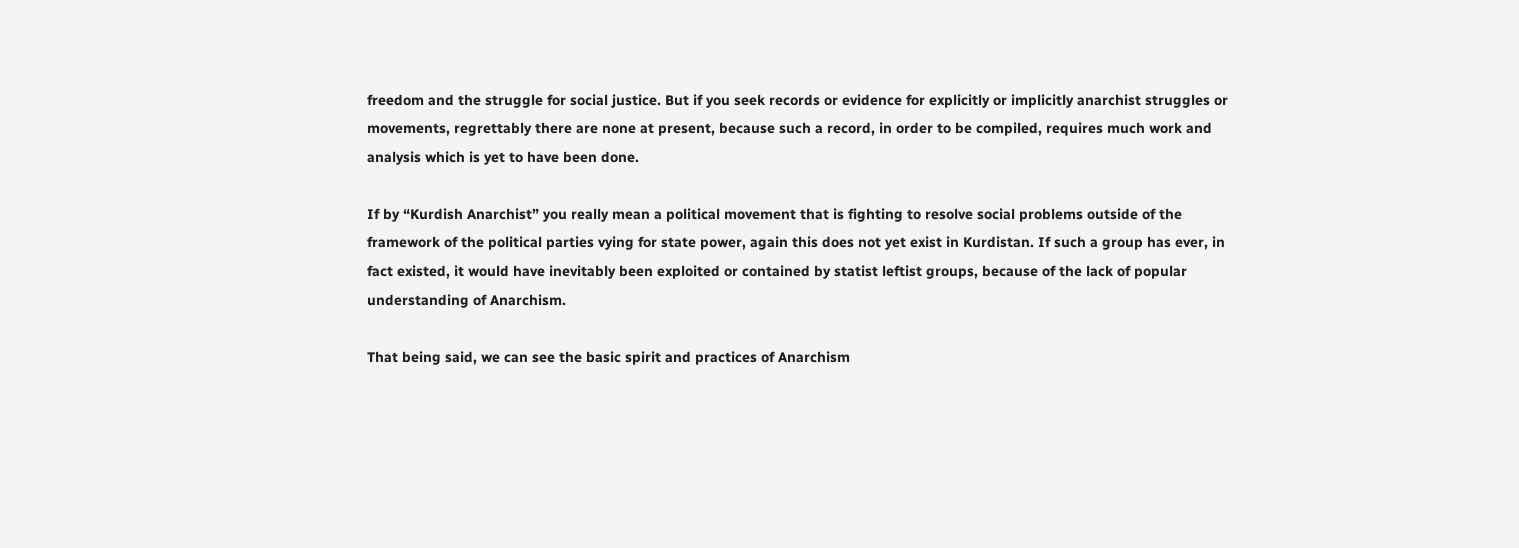freedom and the struggle for social justice. But if you seek records or evidence for explicitly or implicitly anarchist struggles or movements, regrettably there are none at present, because such a record, in order to be compiled, requires much work and analysis which is yet to have been done.

If by “Kurdish Anarchist” you really mean a political movement that is fighting to resolve social problems outside of the framework of the political parties vying for state power, again this does not yet exist in Kurdistan. If such a group has ever, in fact existed, it would have inevitably been exploited or contained by statist leftist groups, because of the lack of popular understanding of Anarchism.

That being said, we can see the basic spirit and practices of Anarchism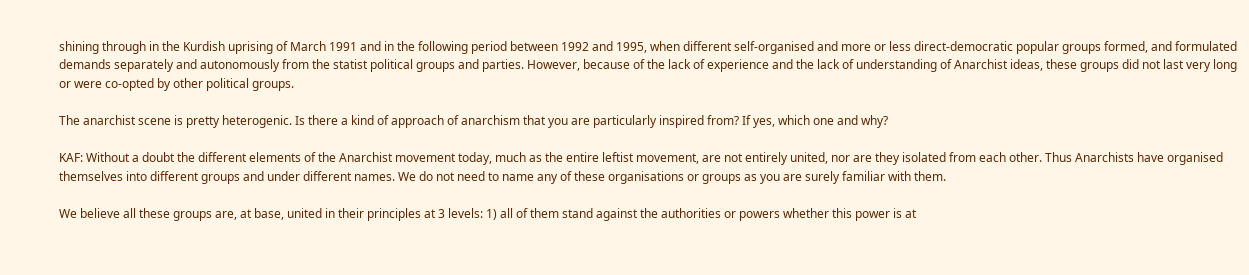shining through in the Kurdish uprising of March 1991 and in the following period between 1992 and 1995, when different self-organised and more or less direct-democratic popular groups formed, and formulated demands separately and autonomously from the statist political groups and parties. However, because of the lack of experience and the lack of understanding of Anarchist ideas, these groups did not last very long or were co-opted by other political groups.

The anarchist scene is pretty heterogenic. Is there a kind of approach of anarchism that you are particularly inspired from? If yes, which one and why?

KAF: Without a doubt the different elements of the Anarchist movement today, much as the entire leftist movement, are not entirely united, nor are they isolated from each other. Thus Anarchists have organised themselves into different groups and under different names. We do not need to name any of these organisations or groups as you are surely familiar with them.

We believe all these groups are, at base, united in their principles at 3 levels: 1) all of them stand against the authorities or powers whether this power is at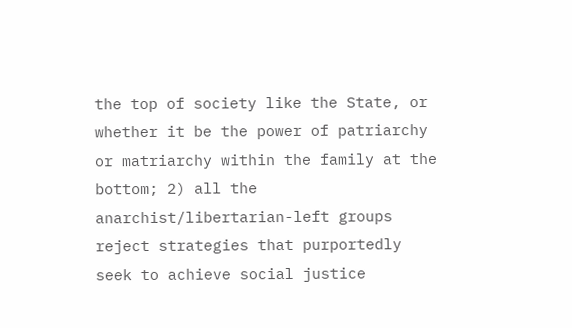the top of society like the State, or whether it be the power of patriarchy or matriarchy within the family at the bottom; 2) all the anarchist/libertarian-left groups reject strategies that purportedly seek to achieve social justice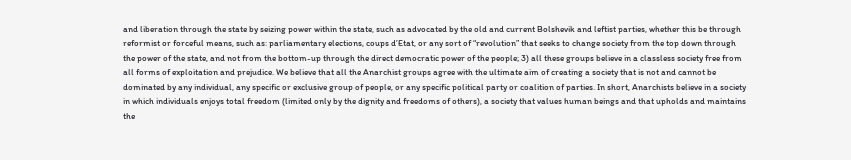and liberation through the state by seizing power within the state, such as advocated by the old and current Bolshevik and leftist parties, whether this be through reformist or forceful means, such as: parliamentary elections, coups d’Etat, or any sort of “revolution” that seeks to change society from the top down through the power of the state, and not from the bottom-up through the direct democratic power of the people; 3) all these groups believe in a classless society free from all forms of exploitation and prejudice. We believe that all the Anarchist groups agree with the ultimate aim of creating a society that is not and cannot be dominated by any individual, any specific or exclusive group of people, or any specific political party or coalition of parties. In short, Anarchists believe in a society in which individuals enjoys total freedom (limited only by the dignity and freedoms of others), a society that values human beings and that upholds and maintains the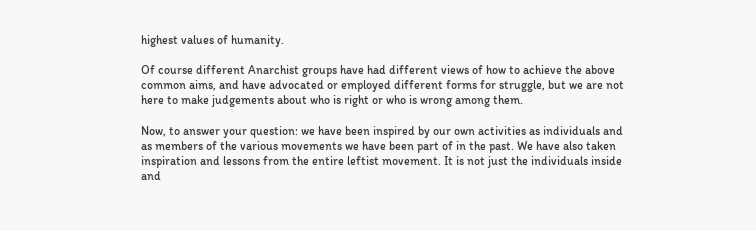highest values of humanity.

Of course different Anarchist groups have had different views of how to achieve the above common aims, and have advocated or employed different forms for struggle, but we are not here to make judgements about who is right or who is wrong among them.

Now, to answer your question: we have been inspired by our own activities as individuals and as members of the various movements we have been part of in the past. We have also taken inspiration and lessons from the entire leftist movement. It is not just the individuals inside and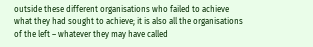outside these different organisations who failed to achieve what they had sought to achieve; it is also all the organisations of the left – whatever they may have called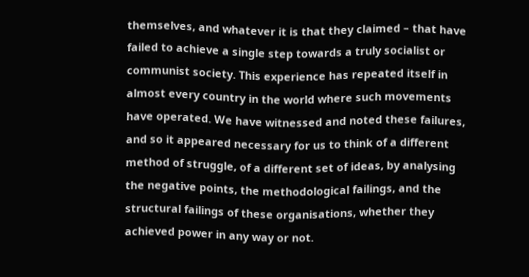themselves, and whatever it is that they claimed – that have failed to achieve a single step towards a truly socialist or communist society. This experience has repeated itself in almost every country in the world where such movements have operated. We have witnessed and noted these failures, and so it appeared necessary for us to think of a different method of struggle, of a different set of ideas, by analysing the negative points, the methodological failings, and the structural failings of these organisations, whether they achieved power in any way or not.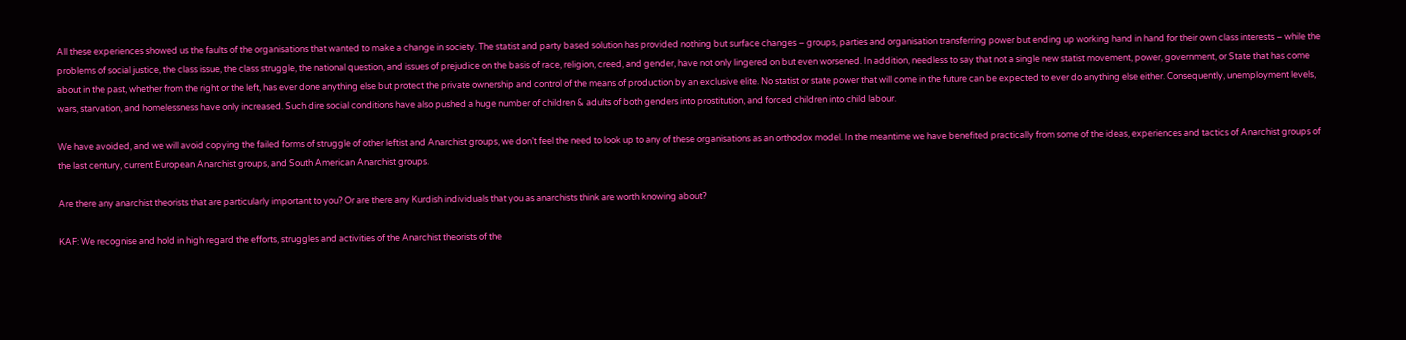All these experiences showed us the faults of the organisations that wanted to make a change in society. The statist and party based solution has provided nothing but surface changes – groups, parties and organisation transferring power but ending up working hand in hand for their own class interests – while the problems of social justice, the class issue, the class struggle, the national question, and issues of prejudice on the basis of race, religion, creed, and gender, have not only lingered on but even worsened. In addition, needless to say that not a single new statist movement, power, government, or State that has come about in the past, whether from the right or the left, has ever done anything else but protect the private ownership and control of the means of production by an exclusive elite. No statist or state power that will come in the future can be expected to ever do anything else either. Consequently, unemployment levels, wars, starvation, and homelessness have only increased. Such dire social conditions have also pushed a huge number of children & adults of both genders into prostitution, and forced children into child labour.

We have avoided, and we will avoid copying the failed forms of struggle of other leftist and Anarchist groups, we don’t feel the need to look up to any of these organisations as an orthodox model. In the meantime we have benefited practically from some of the ideas, experiences and tactics of Anarchist groups of the last century, current European Anarchist groups, and South American Anarchist groups.

Are there any anarchist theorists that are particularly important to you? Or are there any Kurdish individuals that you as anarchists think are worth knowing about?

KAF: We recognise and hold in high regard the efforts, struggles and activities of the Anarchist theorists of the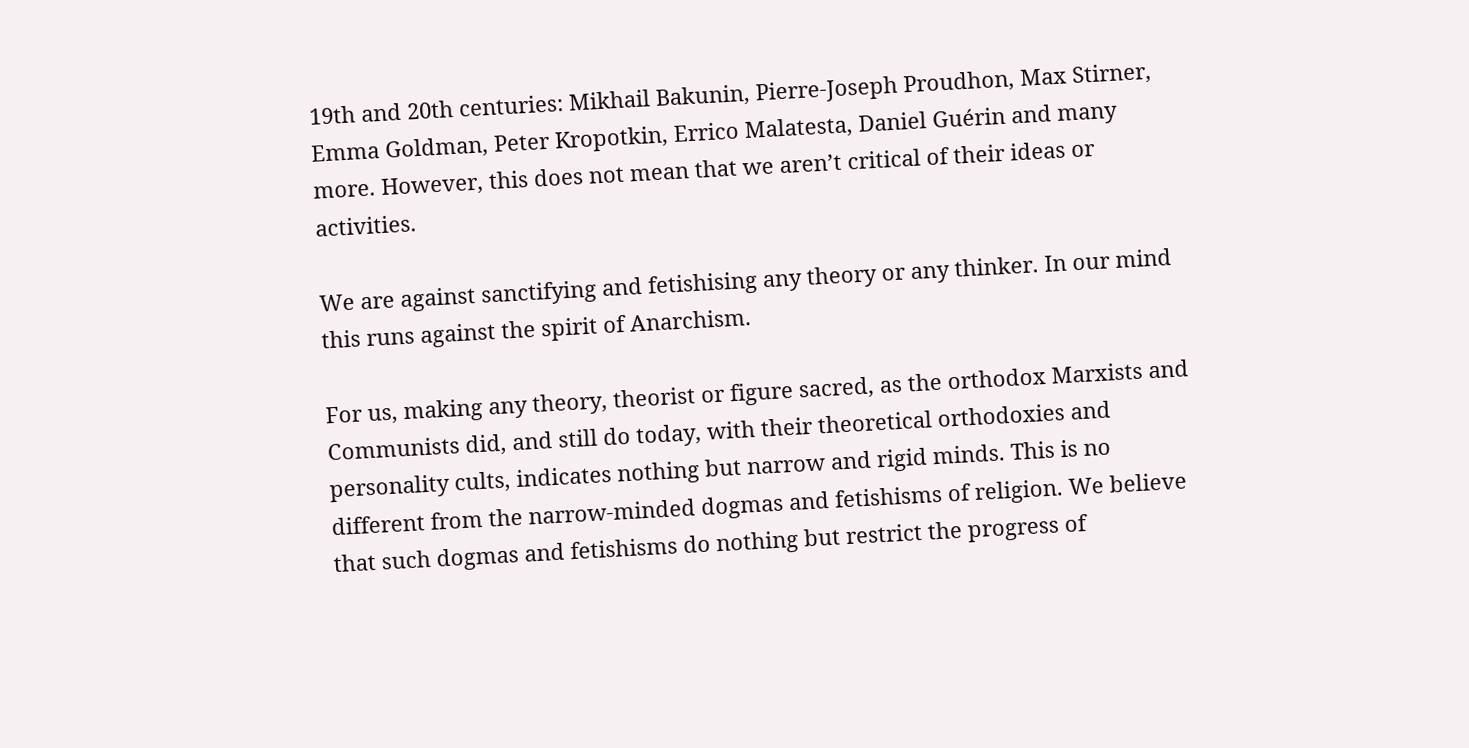19th and 20th centuries: Mikhail Bakunin, Pierre-Joseph Proudhon, Max Stirner, Emma Goldman, Peter Kropotkin, Errico Malatesta, Daniel Guérin and many more. However, this does not mean that we aren’t critical of their ideas or activities.

We are against sanctifying and fetishising any theory or any thinker. In our mind this runs against the spirit of Anarchism.

For us, making any theory, theorist or figure sacred, as the orthodox Marxists and Communists did, and still do today, with their theoretical orthodoxies and personality cults, indicates nothing but narrow and rigid minds. This is no different from the narrow-minded dogmas and fetishisms of religion. We believe that such dogmas and fetishisms do nothing but restrict the progress of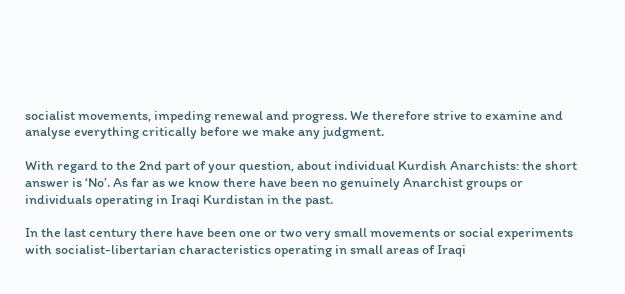socialist movements, impeding renewal and progress. We therefore strive to examine and analyse everything critically before we make any judgment.

With regard to the 2nd part of your question, about individual Kurdish Anarchists: the short answer is ‘No’. As far as we know there have been no genuinely Anarchist groups or individuals operating in Iraqi Kurdistan in the past.

In the last century there have been one or two very small movements or social experiments with socialist-libertarian characteristics operating in small areas of Iraqi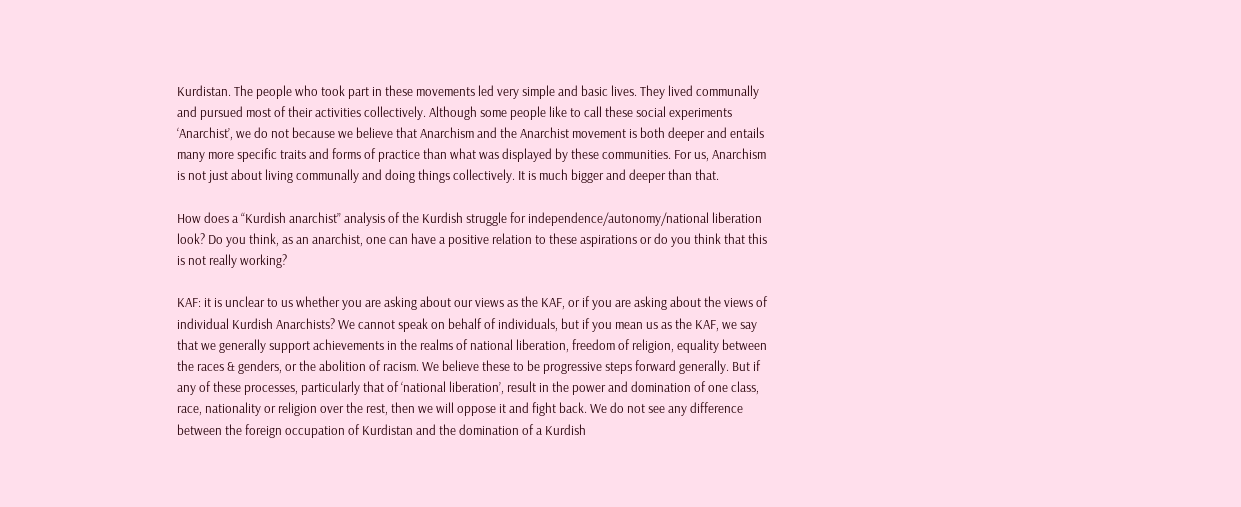Kurdistan. The people who took part in these movements led very simple and basic lives. They lived communally and pursued most of their activities collectively. Although some people like to call these social experiments ‘Anarchist’, we do not because we believe that Anarchism and the Anarchist movement is both deeper and entails many more specific traits and forms of practice than what was displayed by these communities. For us, Anarchism is not just about living communally and doing things collectively. It is much bigger and deeper than that.

How does a “Kurdish anarchist” analysis of the Kurdish struggle for independence/autonomy/national liberation look? Do you think, as an anarchist, one can have a positive relation to these aspirations or do you think that this is not really working?

KAF: it is unclear to us whether you are asking about our views as the KAF, or if you are asking about the views of individual Kurdish Anarchists? We cannot speak on behalf of individuals, but if you mean us as the KAF, we say that we generally support achievements in the realms of national liberation, freedom of religion, equality between the races & genders, or the abolition of racism. We believe these to be progressive steps forward generally. But if any of these processes, particularly that of ‘national liberation’, result in the power and domination of one class, race, nationality or religion over the rest, then we will oppose it and fight back. We do not see any difference between the foreign occupation of Kurdistan and the domination of a Kurdish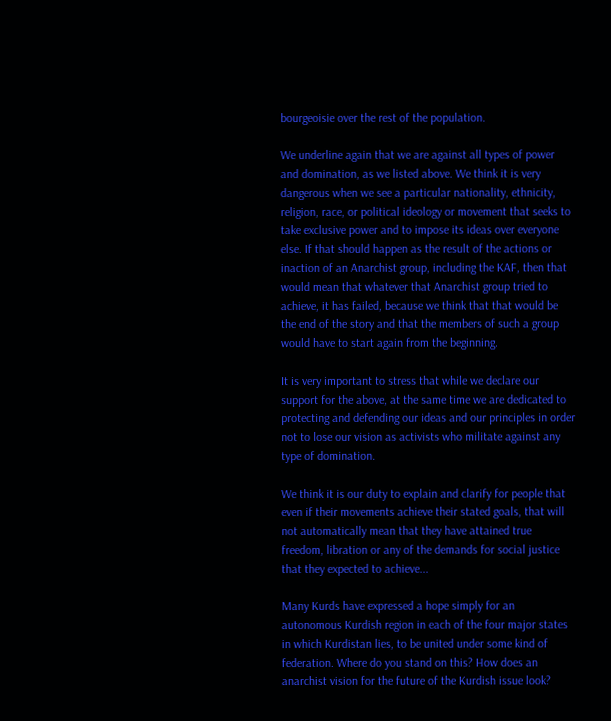bourgeoisie over the rest of the population.

We underline again that we are against all types of power and domination, as we listed above. We think it is very dangerous when we see a particular nationality, ethnicity, religion, race, or political ideology or movement that seeks to take exclusive power and to impose its ideas over everyone else. If that should happen as the result of the actions or inaction of an Anarchist group, including the KAF, then that would mean that whatever that Anarchist group tried to achieve, it has failed, because we think that that would be the end of the story and that the members of such a group would have to start again from the beginning.

It is very important to stress that while we declare our support for the above, at the same time we are dedicated to protecting and defending our ideas and our principles in order not to lose our vision as activists who militate against any type of domination.

We think it is our duty to explain and clarify for people that even if their movements achieve their stated goals, that will not automatically mean that they have attained true freedom, libration or any of the demands for social justice that they expected to achieve...

Many Kurds have expressed a hope simply for an autonomous Kurdish region in each of the four major states in which Kurdistan lies, to be united under some kind of federation. Where do you stand on this? How does an anarchist vision for the future of the Kurdish issue look?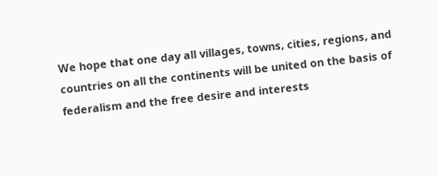We hope that one day all villages, towns, cities, regions, and countries on all the continents will be united on the basis of federalism and the free desire and interests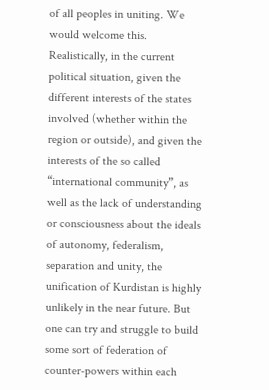of all peoples in uniting. We would welcome this. Realistically, in the current political situation, given the different interests of the states involved (whether within the region or outside), and given the interests of the so called “international community”, as well as the lack of understanding or consciousness about the ideals of autonomy, federalism, separation and unity, the unification of Kurdistan is highly unlikely in the near future. But one can try and struggle to build some sort of federation of counter-powers within each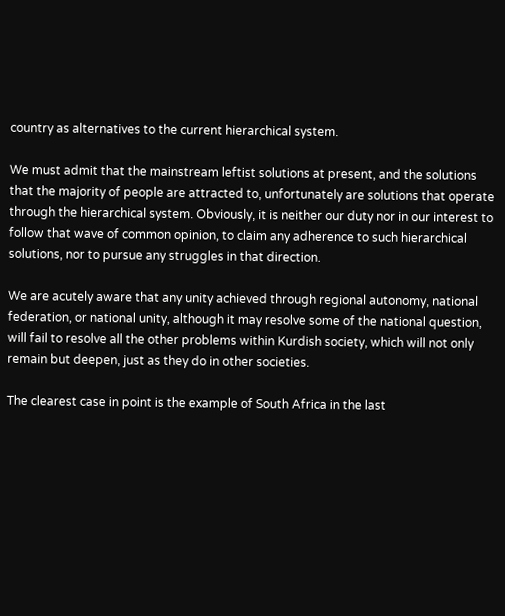country as alternatives to the current hierarchical system.

We must admit that the mainstream leftist solutions at present, and the solutions that the majority of people are attracted to, unfortunately are solutions that operate through the hierarchical system. Obviously, it is neither our duty nor in our interest to follow that wave of common opinion, to claim any adherence to such hierarchical solutions, nor to pursue any struggles in that direction.

We are acutely aware that any unity achieved through regional autonomy, national federation, or national unity, although it may resolve some of the national question, will fail to resolve all the other problems within Kurdish society, which will not only remain but deepen, just as they do in other societies.

The clearest case in point is the example of South Africa in the last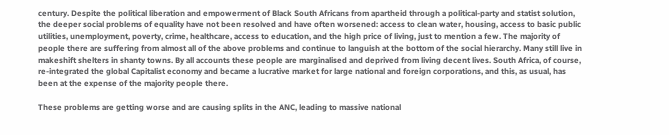century. Despite the political liberation and empowerment of Black South Africans from apartheid through a political-party and statist solution, the deeper social problems of equality have not been resolved and have often worsened: access to clean water, housing, access to basic public utilities, unemployment, poverty, crime, healthcare, access to education, and the high price of living, just to mention a few. The majority of people there are suffering from almost all of the above problems and continue to languish at the bottom of the social hierarchy. Many still live in makeshift shelters in shanty towns. By all accounts these people are marginalised and deprived from living decent lives. South Africa, of course, re-integrated the global Capitalist economy and became a lucrative market for large national and foreign corporations, and this, as usual, has been at the expense of the majority people there.

These problems are getting worse and are causing splits in the ANC, leading to massive national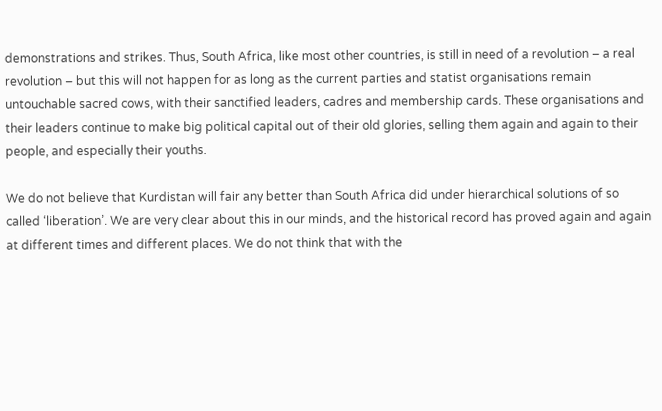demonstrations and strikes. Thus, South Africa, like most other countries, is still in need of a revolution – a real revolution – but this will not happen for as long as the current parties and statist organisations remain untouchable sacred cows, with their sanctified leaders, cadres and membership cards. These organisations and their leaders continue to make big political capital out of their old glories, selling them again and again to their people, and especially their youths.

We do not believe that Kurdistan will fair any better than South Africa did under hierarchical solutions of so called ‘liberation’. We are very clear about this in our minds, and the historical record has proved again and again at different times and different places. We do not think that with the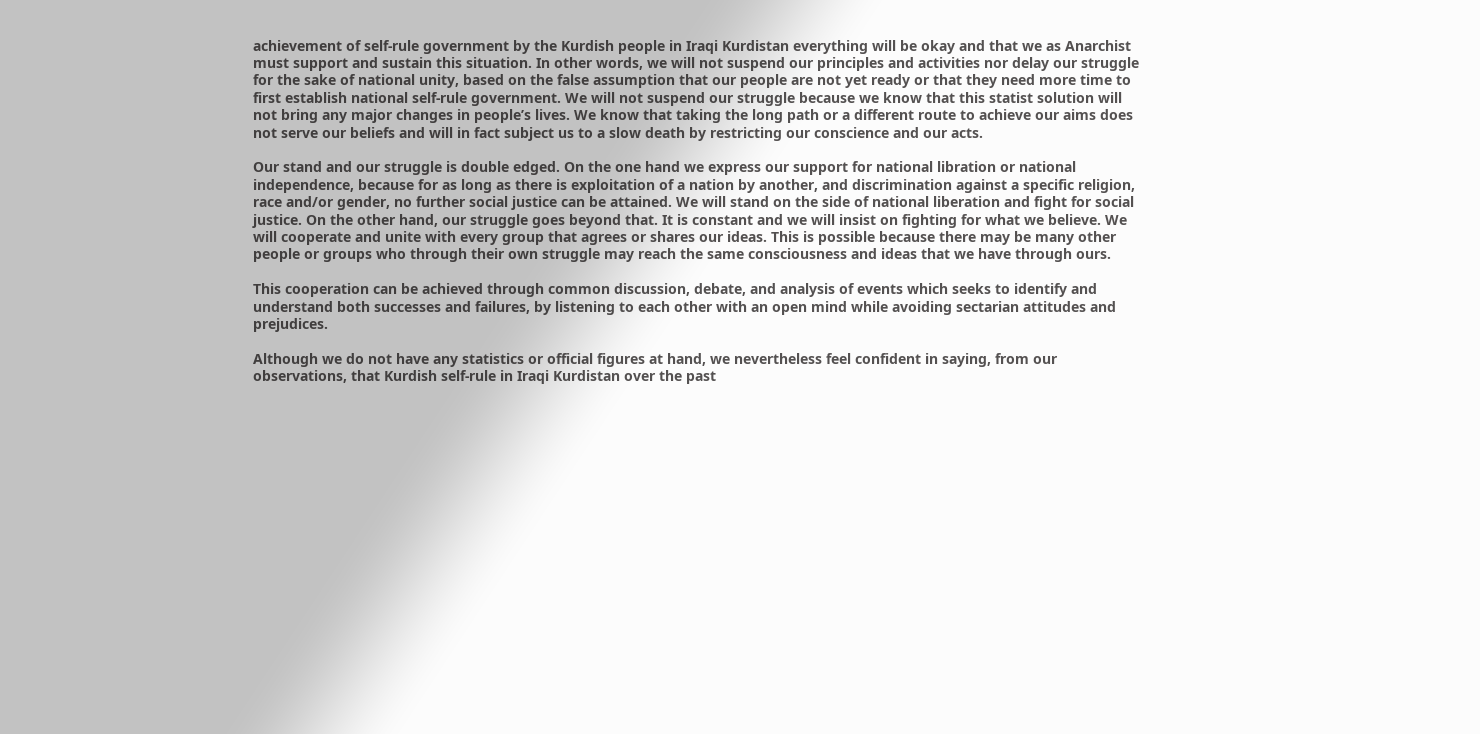achievement of self-rule government by the Kurdish people in Iraqi Kurdistan everything will be okay and that we as Anarchist must support and sustain this situation. In other words, we will not suspend our principles and activities nor delay our struggle for the sake of national unity, based on the false assumption that our people are not yet ready or that they need more time to first establish national self-rule government. We will not suspend our struggle because we know that this statist solution will not bring any major changes in people’s lives. We know that taking the long path or a different route to achieve our aims does not serve our beliefs and will in fact subject us to a slow death by restricting our conscience and our acts.

Our stand and our struggle is double edged. On the one hand we express our support for national libration or national independence, because for as long as there is exploitation of a nation by another, and discrimination against a specific religion, race and/or gender, no further social justice can be attained. We will stand on the side of national liberation and fight for social justice. On the other hand, our struggle goes beyond that. It is constant and we will insist on fighting for what we believe. We will cooperate and unite with every group that agrees or shares our ideas. This is possible because there may be many other people or groups who through their own struggle may reach the same consciousness and ideas that we have through ours.

This cooperation can be achieved through common discussion, debate, and analysis of events which seeks to identify and understand both successes and failures, by listening to each other with an open mind while avoiding sectarian attitudes and prejudices.

Although we do not have any statistics or official figures at hand, we nevertheless feel confident in saying, from our observations, that Kurdish self-rule in Iraqi Kurdistan over the past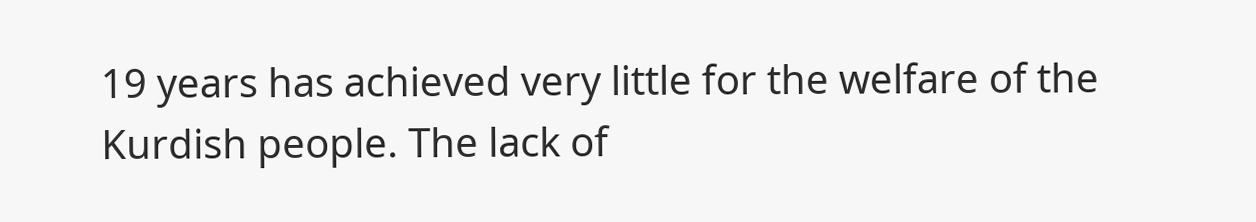19 years has achieved very little for the welfare of the Kurdish people. The lack of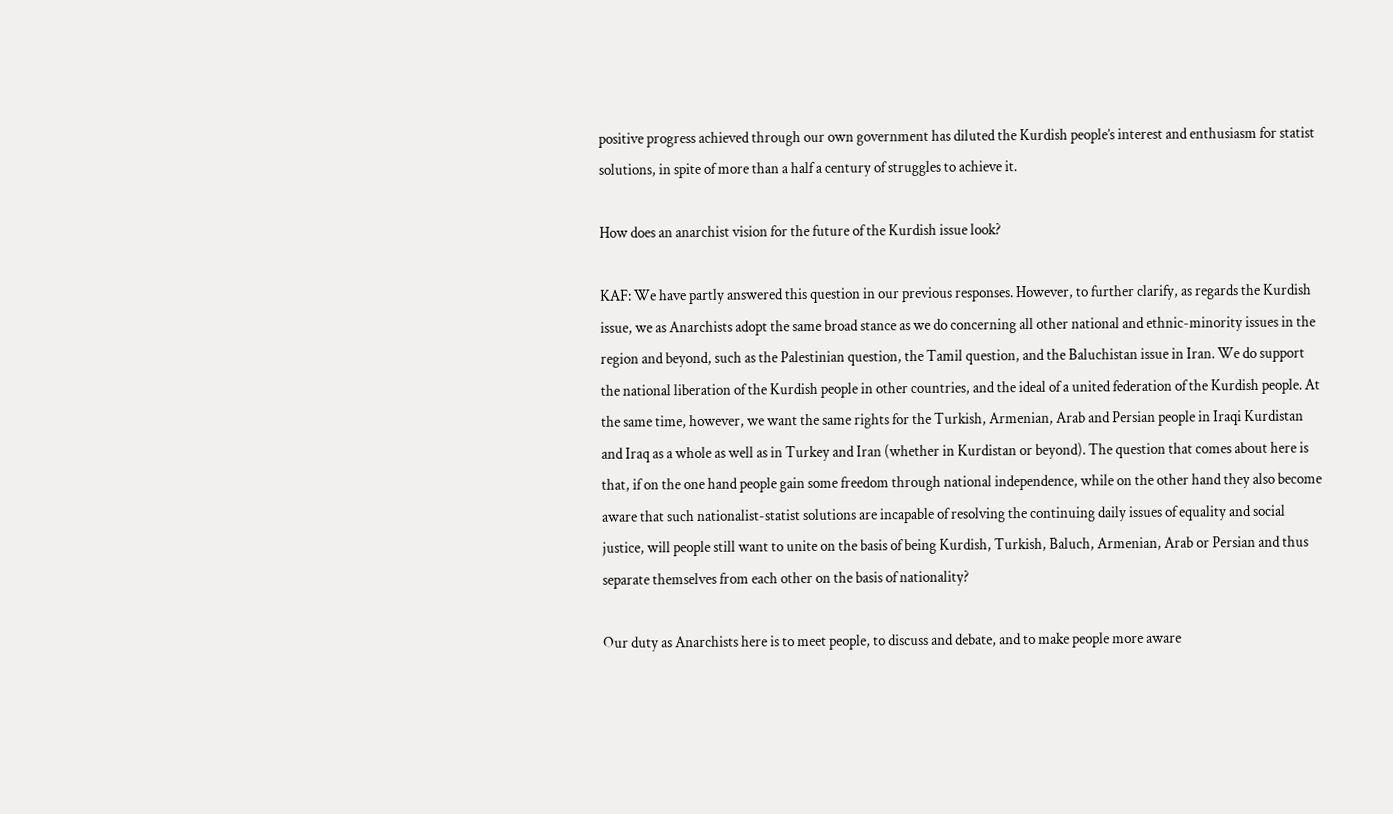positive progress achieved through our own government has diluted the Kurdish people’s interest and enthusiasm for statist solutions, in spite of more than a half a century of struggles to achieve it.

How does an anarchist vision for the future of the Kurdish issue look?

KAF: We have partly answered this question in our previous responses. However, to further clarify, as regards the Kurdish issue, we as Anarchists adopt the same broad stance as we do concerning all other national and ethnic-minority issues in the region and beyond, such as the Palestinian question, the Tamil question, and the Baluchistan issue in Iran. We do support the national liberation of the Kurdish people in other countries, and the ideal of a united federation of the Kurdish people. At the same time, however, we want the same rights for the Turkish, Armenian, Arab and Persian people in Iraqi Kurdistan and Iraq as a whole as well as in Turkey and Iran (whether in Kurdistan or beyond). The question that comes about here is that, if on the one hand people gain some freedom through national independence, while on the other hand they also become aware that such nationalist-statist solutions are incapable of resolving the continuing daily issues of equality and social justice, will people still want to unite on the basis of being Kurdish, Turkish, Baluch, Armenian, Arab or Persian and thus separate themselves from each other on the basis of nationality?

Our duty as Anarchists here is to meet people, to discuss and debate, and to make people more aware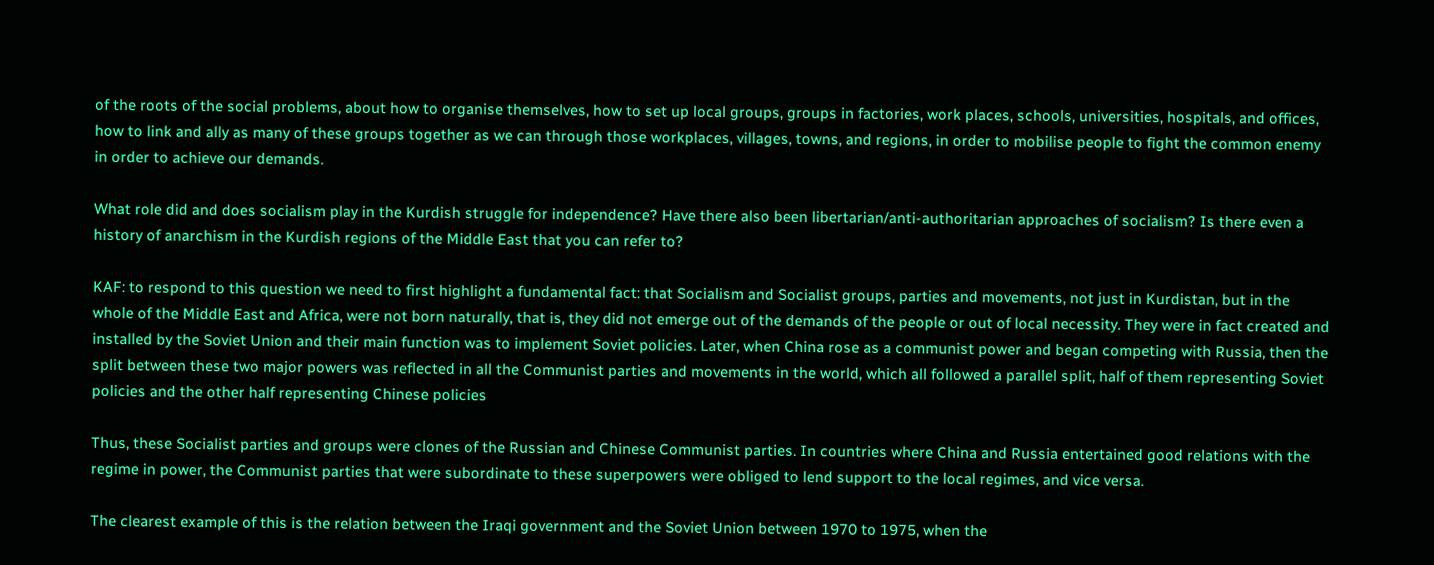of the roots of the social problems, about how to organise themselves, how to set up local groups, groups in factories, work places, schools, universities, hospitals, and offices, how to link and ally as many of these groups together as we can through those workplaces, villages, towns, and regions, in order to mobilise people to fight the common enemy in order to achieve our demands.

What role did and does socialism play in the Kurdish struggle for independence? Have there also been libertarian/anti-authoritarian approaches of socialism? Is there even a history of anarchism in the Kurdish regions of the Middle East that you can refer to?

KAF: to respond to this question we need to first highlight a fundamental fact: that Socialism and Socialist groups, parties and movements, not just in Kurdistan, but in the whole of the Middle East and Africa, were not born naturally, that is, they did not emerge out of the demands of the people or out of local necessity. They were in fact created and installed by the Soviet Union and their main function was to implement Soviet policies. Later, when China rose as a communist power and began competing with Russia, then the split between these two major powers was reflected in all the Communist parties and movements in the world, which all followed a parallel split, half of them representing Soviet policies and the other half representing Chinese policies

Thus, these Socialist parties and groups were clones of the Russian and Chinese Communist parties. In countries where China and Russia entertained good relations with the regime in power, the Communist parties that were subordinate to these superpowers were obliged to lend support to the local regimes, and vice versa.

The clearest example of this is the relation between the Iraqi government and the Soviet Union between 1970 to 1975, when the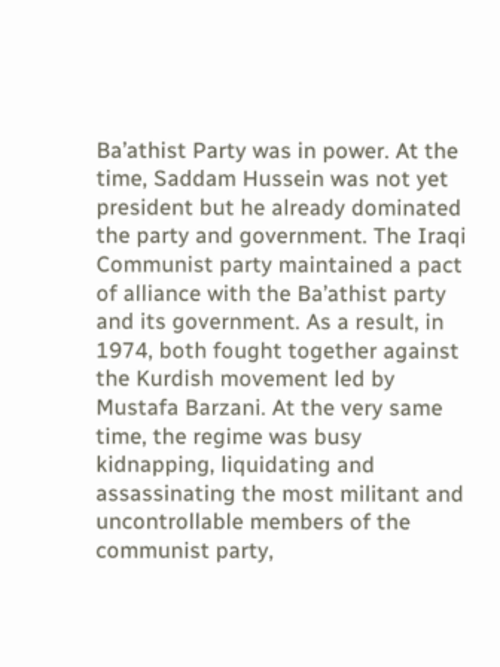Ba’athist Party was in power. At the time, Saddam Hussein was not yet president but he already dominated the party and government. The Iraqi Communist party maintained a pact of alliance with the Ba’athist party and its government. As a result, in 1974, both fought together against the Kurdish movement led by Mustafa Barzani. At the very same time, the regime was busy kidnapping, liquidating and assassinating the most militant and uncontrollable members of the communist party,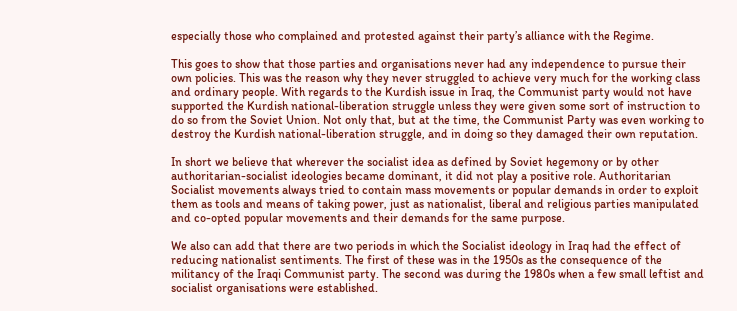especially those who complained and protested against their party’s alliance with the Regime.

This goes to show that those parties and organisations never had any independence to pursue their own policies. This was the reason why they never struggled to achieve very much for the working class and ordinary people. With regards to the Kurdish issue in Iraq, the Communist party would not have supported the Kurdish national-liberation struggle unless they were given some sort of instruction to do so from the Soviet Union. Not only that, but at the time, the Communist Party was even working to destroy the Kurdish national-liberation struggle, and in doing so they damaged their own reputation.

In short we believe that wherever the socialist idea as defined by Soviet hegemony or by other authoritarian-socialist ideologies became dominant, it did not play a positive role. Authoritarian Socialist movements always tried to contain mass movements or popular demands in order to exploit them as tools and means of taking power, just as nationalist, liberal and religious parties manipulated and co-opted popular movements and their demands for the same purpose.

We also can add that there are two periods in which the Socialist ideology in Iraq had the effect of reducing nationalist sentiments. The first of these was in the 1950s as the consequence of the militancy of the Iraqi Communist party. The second was during the 1980s when a few small leftist and socialist organisations were established.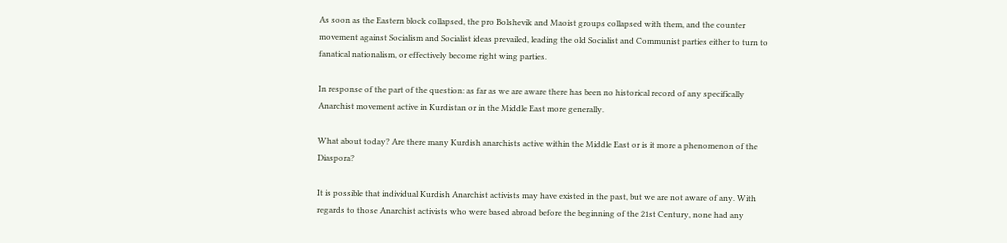As soon as the Eastern block collapsed, the pro Bolshevik and Maoist groups collapsed with them, and the counter movement against Socialism and Socialist ideas prevailed, leading the old Socialist and Communist parties either to turn to fanatical nationalism, or effectively become right wing parties.

In response of the part of the question: as far as we are aware there has been no historical record of any specifically Anarchist movement active in Kurdistan or in the Middle East more generally.

What about today? Are there many Kurdish anarchists active within the Middle East or is it more a phenomenon of the Diaspora?

It is possible that individual Kurdish Anarchist activists may have existed in the past, but we are not aware of any. With regards to those Anarchist activists who were based abroad before the beginning of the 21st Century, none had any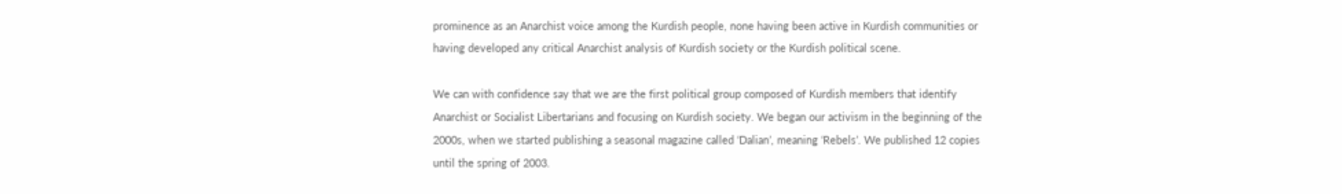prominence as an Anarchist voice among the Kurdish people, none having been active in Kurdish communities or having developed any critical Anarchist analysis of Kurdish society or the Kurdish political scene.

We can with confidence say that we are the first political group composed of Kurdish members that identify Anarchist or Socialist Libertarians and focusing on Kurdish society. We began our activism in the beginning of the 2000s, when we started publishing a seasonal magazine called ‘Dalian’, meaning ‘Rebels’. We published 12 copies until the spring of 2003.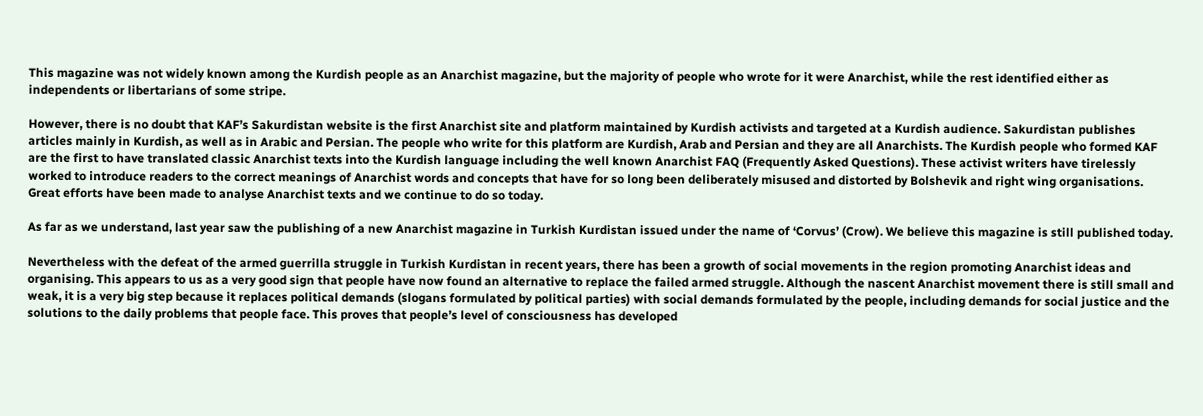This magazine was not widely known among the Kurdish people as an Anarchist magazine, but the majority of people who wrote for it were Anarchist, while the rest identified either as independents or libertarians of some stripe.

However, there is no doubt that KAF’s Sakurdistan website is the first Anarchist site and platform maintained by Kurdish activists and targeted at a Kurdish audience. Sakurdistan publishes articles mainly in Kurdish, as well as in Arabic and Persian. The people who write for this platform are Kurdish, Arab and Persian and they are all Anarchists. The Kurdish people who formed KAF are the first to have translated classic Anarchist texts into the Kurdish language including the well known Anarchist FAQ (Frequently Asked Questions). These activist writers have tirelessly worked to introduce readers to the correct meanings of Anarchist words and concepts that have for so long been deliberately misused and distorted by Bolshevik and right wing organisations. Great efforts have been made to analyse Anarchist texts and we continue to do so today.

As far as we understand, last year saw the publishing of a new Anarchist magazine in Turkish Kurdistan issued under the name of ‘Corvus’ (Crow). We believe this magazine is still published today.

Nevertheless with the defeat of the armed guerrilla struggle in Turkish Kurdistan in recent years, there has been a growth of social movements in the region promoting Anarchist ideas and organising. This appears to us as a very good sign that people have now found an alternative to replace the failed armed struggle. Although the nascent Anarchist movement there is still small and weak, it is a very big step because it replaces political demands (slogans formulated by political parties) with social demands formulated by the people, including demands for social justice and the solutions to the daily problems that people face. This proves that people’s level of consciousness has developed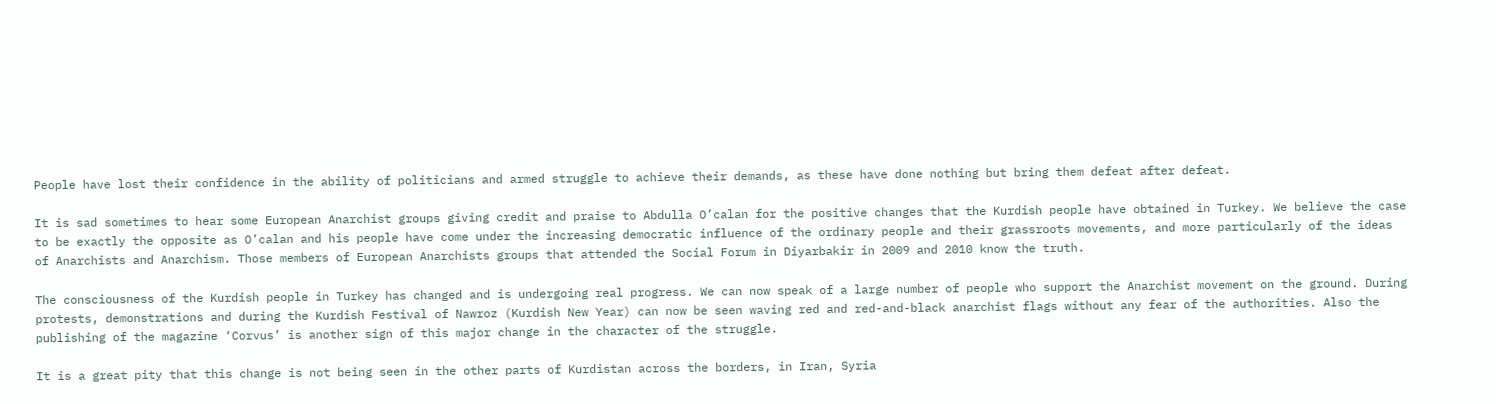People have lost their confidence in the ability of politicians and armed struggle to achieve their demands, as these have done nothing but bring them defeat after defeat.

It is sad sometimes to hear some European Anarchist groups giving credit and praise to Abdulla O’calan for the positive changes that the Kurdish people have obtained in Turkey. We believe the case to be exactly the opposite as O’calan and his people have come under the increasing democratic influence of the ordinary people and their grassroots movements, and more particularly of the ideas of Anarchists and Anarchism. Those members of European Anarchists groups that attended the Social Forum in Diyarbakir in 2009 and 2010 know the truth.

The consciousness of the Kurdish people in Turkey has changed and is undergoing real progress. We can now speak of a large number of people who support the Anarchist movement on the ground. During protests, demonstrations and during the Kurdish Festival of Nawroz (Kurdish New Year) can now be seen waving red and red-and-black anarchist flags without any fear of the authorities. Also the publishing of the magazine ‘Corvus’ is another sign of this major change in the character of the struggle.

It is a great pity that this change is not being seen in the other parts of Kurdistan across the borders, in Iran, Syria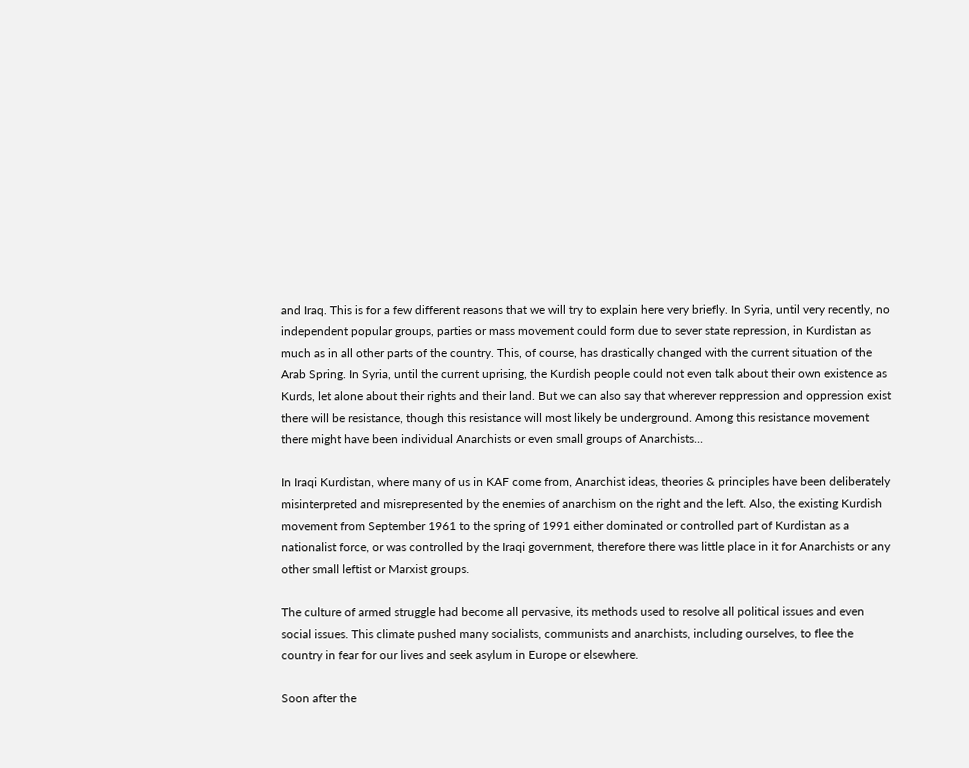and Iraq. This is for a few different reasons that we will try to explain here very briefly. In Syria, until very recently, no independent popular groups, parties or mass movement could form due to sever state repression, in Kurdistan as much as in all other parts of the country. This, of course, has drastically changed with the current situation of the Arab Spring. In Syria, until the current uprising, the Kurdish people could not even talk about their own existence as Kurds, let alone about their rights and their land. But we can also say that wherever reppression and oppression exist there will be resistance, though this resistance will most likely be underground. Among this resistance movement there might have been individual Anarchists or even small groups of Anarchists...

In Iraqi Kurdistan, where many of us in KAF come from, Anarchist ideas, theories & principles have been deliberately misinterpreted and misrepresented by the enemies of anarchism on the right and the left. Also, the existing Kurdish movement from September 1961 to the spring of 1991 either dominated or controlled part of Kurdistan as a nationalist force, or was controlled by the Iraqi government, therefore there was little place in it for Anarchists or any other small leftist or Marxist groups.

The culture of armed struggle had become all pervasive, its methods used to resolve all political issues and even social issues. This climate pushed many socialists, communists and anarchists, including ourselves, to flee the country in fear for our lives and seek asylum in Europe or elsewhere.

Soon after the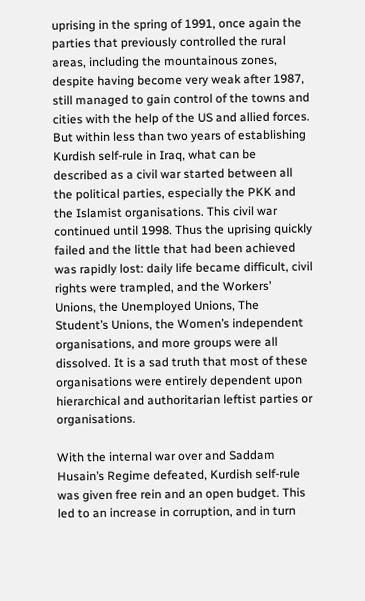uprising in the spring of 1991, once again the parties that previously controlled the rural areas, including the mountainous zones, despite having become very weak after 1987, still managed to gain control of the towns and cities with the help of the US and allied forces. But within less than two years of establishing Kurdish self-rule in Iraq, what can be described as a civil war started between all the political parties, especially the PKK and the Islamist organisations. This civil war continued until 1998. Thus the uprising quickly failed and the little that had been achieved was rapidly lost: daily life became difficult, civil rights were trampled, and the Workers’ Unions, the Unemployed Unions, The Student’s Unions, the Women’s independent organisations, and more groups were all dissolved. It is a sad truth that most of these organisations were entirely dependent upon hierarchical and authoritarian leftist parties or organisations.

With the internal war over and Saddam Husain’s Regime defeated, Kurdish self-rule was given free rein and an open budget. This led to an increase in corruption, and in turn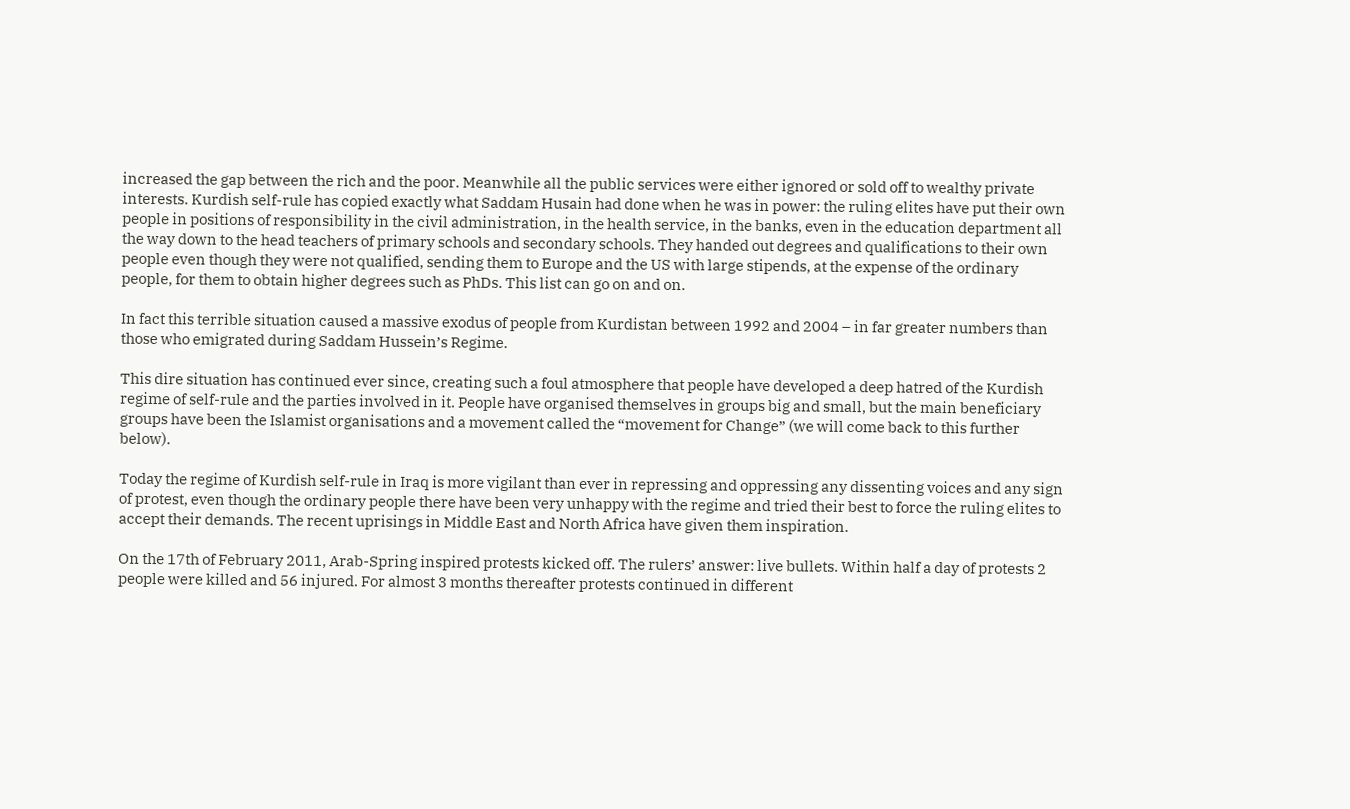increased the gap between the rich and the poor. Meanwhile all the public services were either ignored or sold off to wealthy private interests. Kurdish self-rule has copied exactly what Saddam Husain had done when he was in power: the ruling elites have put their own people in positions of responsibility in the civil administration, in the health service, in the banks, even in the education department all the way down to the head teachers of primary schools and secondary schools. They handed out degrees and qualifications to their own people even though they were not qualified, sending them to Europe and the US with large stipends, at the expense of the ordinary people, for them to obtain higher degrees such as PhDs. This list can go on and on.

In fact this terrible situation caused a massive exodus of people from Kurdistan between 1992 and 2004 – in far greater numbers than those who emigrated during Saddam Hussein’s Regime.

This dire situation has continued ever since, creating such a foul atmosphere that people have developed a deep hatred of the Kurdish regime of self-rule and the parties involved in it. People have organised themselves in groups big and small, but the main beneficiary groups have been the Islamist organisations and a movement called the “movement for Change” (we will come back to this further below).

Today the regime of Kurdish self-rule in Iraq is more vigilant than ever in repressing and oppressing any dissenting voices and any sign of protest, even though the ordinary people there have been very unhappy with the regime and tried their best to force the ruling elites to accept their demands. The recent uprisings in Middle East and North Africa have given them inspiration.

On the 17th of February 2011, Arab-Spring inspired protests kicked off. The rulers’ answer: live bullets. Within half a day of protests 2 people were killed and 56 injured. For almost 3 months thereafter protests continued in different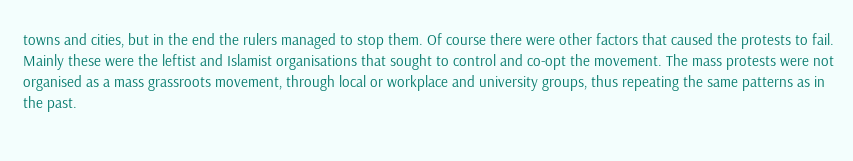towns and cities, but in the end the rulers managed to stop them. Of course there were other factors that caused the protests to fail. Mainly these were the leftist and Islamist organisations that sought to control and co-opt the movement. The mass protests were not organised as a mass grassroots movement, through local or workplace and university groups, thus repeating the same patterns as in the past.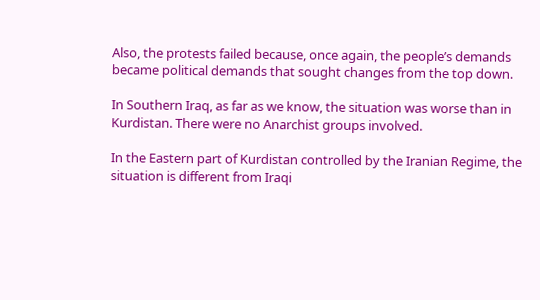Also, the protests failed because, once again, the people’s demands became political demands that sought changes from the top down.

In Southern Iraq, as far as we know, the situation was worse than in Kurdistan. There were no Anarchist groups involved.

In the Eastern part of Kurdistan controlled by the Iranian Regime, the situation is different from Iraqi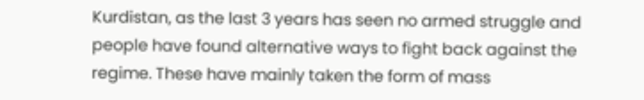Kurdistan, as the last 3 years has seen no armed struggle and people have found alternative ways to fight back against the regime. These have mainly taken the form of mass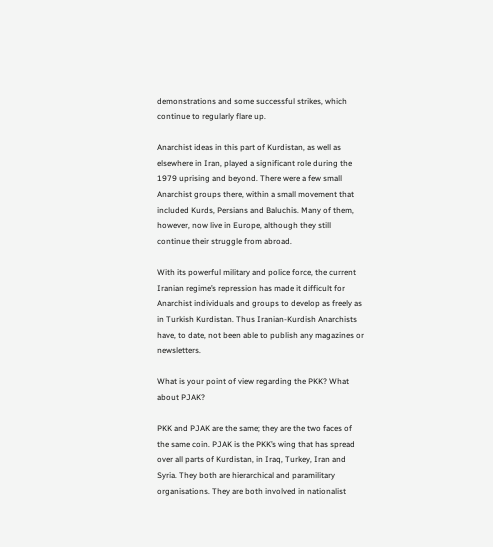demonstrations and some successful strikes, which continue to regularly flare up.

Anarchist ideas in this part of Kurdistan, as well as elsewhere in Iran, played a significant role during the 1979 uprising and beyond. There were a few small Anarchist groups there, within a small movement that included Kurds, Persians and Baluchis. Many of them, however, now live in Europe, although they still continue their struggle from abroad.

With its powerful military and police force, the current Iranian regime’s repression has made it difficult for Anarchist individuals and groups to develop as freely as in Turkish Kurdistan. Thus Iranian-Kurdish Anarchists have, to date, not been able to publish any magazines or newsletters.

What is your point of view regarding the PKK? What about PJAK?

PKK and PJAK are the same; they are the two faces of the same coin. PJAK is the PKK’s wing that has spread over all parts of Kurdistan, in Iraq, Turkey, Iran and Syria. They both are hierarchical and paramilitary organisations. They are both involved in nationalist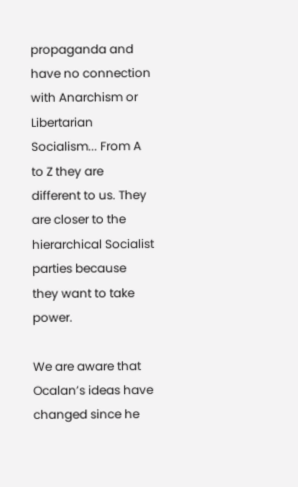propaganda and have no connection with Anarchism or Libertarian Socialism... From A to Z they are different to us. They are closer to the hierarchical Socialist parties because they want to take power.

We are aware that Ocalan’s ideas have changed since he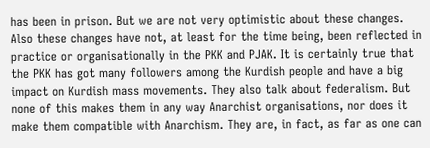has been in prison. But we are not very optimistic about these changes. Also these changes have not, at least for the time being, been reflected in practice or organisationally in the PKK and PJAK. It is certainly true that the PKK has got many followers among the Kurdish people and have a big impact on Kurdish mass movements. They also talk about federalism. But none of this makes them in any way Anarchist organisations, nor does it make them compatible with Anarchism. They are, in fact, as far as one can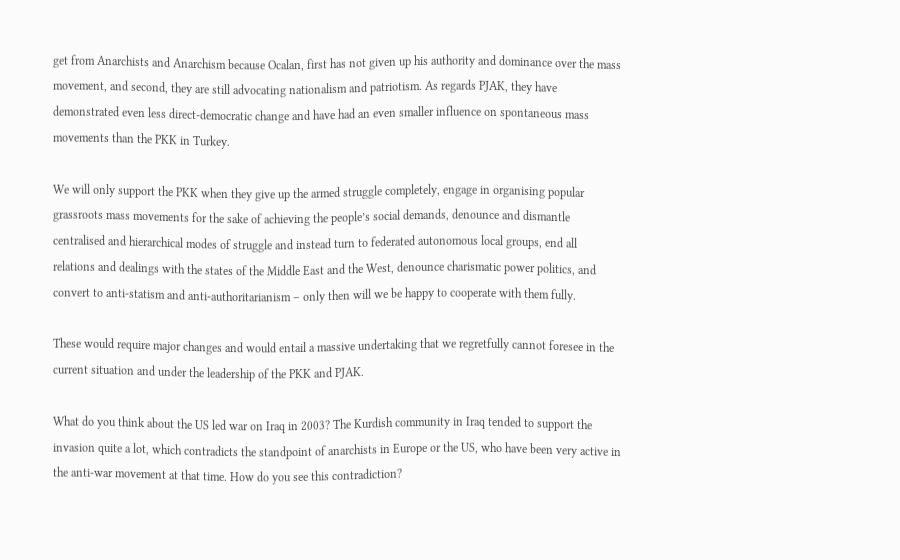get from Anarchists and Anarchism because Ocalan, first has not given up his authority and dominance over the mass movement, and second, they are still advocating nationalism and patriotism. As regards PJAK, they have demonstrated even less direct-democratic change and have had an even smaller influence on spontaneous mass movements than the PKK in Turkey.

We will only support the PKK when they give up the armed struggle completely, engage in organising popular grassroots mass movements for the sake of achieving the people’s social demands, denounce and dismantle centralised and hierarchical modes of struggle and instead turn to federated autonomous local groups, end all relations and dealings with the states of the Middle East and the West, denounce charismatic power politics, and convert to anti-statism and anti-authoritarianism – only then will we be happy to cooperate with them fully.

These would require major changes and would entail a massive undertaking that we regretfully cannot foresee in the current situation and under the leadership of the PKK and PJAK.

What do you think about the US led war on Iraq in 2003? The Kurdish community in Iraq tended to support the invasion quite a lot, which contradicts the standpoint of anarchists in Europe or the US, who have been very active in the anti-war movement at that time. How do you see this contradiction?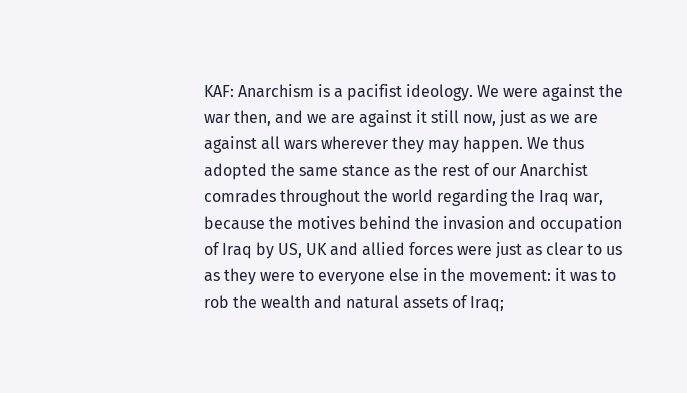KAF: Anarchism is a pacifist ideology. We were against the war then, and we are against it still now, just as we are against all wars wherever they may happen. We thus adopted the same stance as the rest of our Anarchist comrades throughout the world regarding the Iraq war, because the motives behind the invasion and occupation of Iraq by US, UK and allied forces were just as clear to us as they were to everyone else in the movement: it was to rob the wealth and natural assets of Iraq;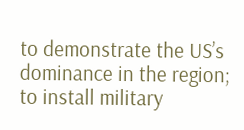to demonstrate the US’s dominance in the region; to install military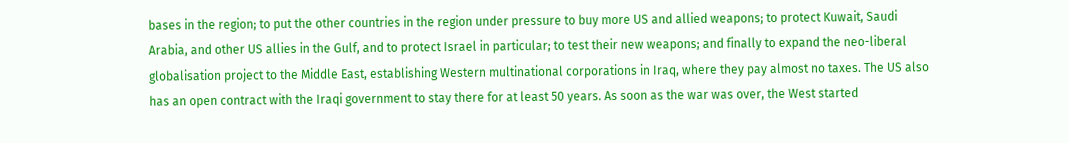bases in the region; to put the other countries in the region under pressure to buy more US and allied weapons; to protect Kuwait, Saudi Arabia, and other US allies in the Gulf, and to protect Israel in particular; to test their new weapons; and finally to expand the neo-liberal globalisation project to the Middle East, establishing Western multinational corporations in Iraq, where they pay almost no taxes. The US also has an open contract with the Iraqi government to stay there for at least 50 years. As soon as the war was over, the West started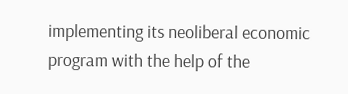implementing its neoliberal economic program with the help of the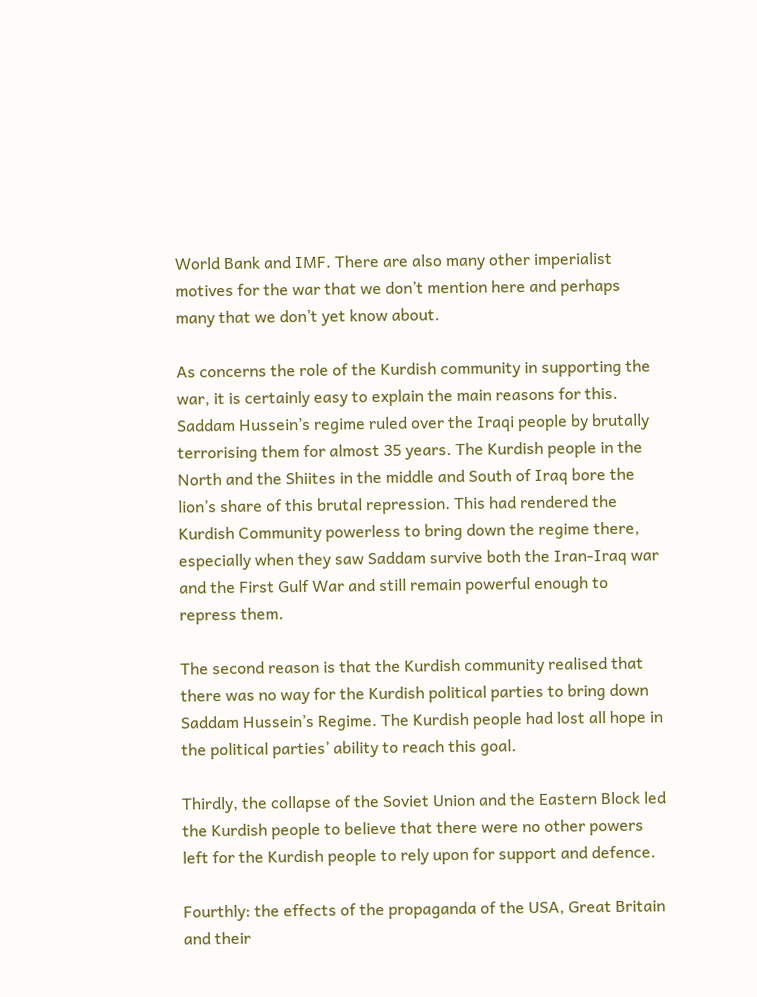World Bank and IMF. There are also many other imperialist motives for the war that we don’t mention here and perhaps many that we don’t yet know about.

As concerns the role of the Kurdish community in supporting the war, it is certainly easy to explain the main reasons for this. Saddam Hussein’s regime ruled over the Iraqi people by brutally terrorising them for almost 35 years. The Kurdish people in the North and the Shiites in the middle and South of Iraq bore the lion’s share of this brutal repression. This had rendered the Kurdish Community powerless to bring down the regime there, especially when they saw Saddam survive both the Iran-Iraq war and the First Gulf War and still remain powerful enough to repress them.

The second reason is that the Kurdish community realised that there was no way for the Kurdish political parties to bring down Saddam Hussein’s Regime. The Kurdish people had lost all hope in the political parties’ ability to reach this goal.

Thirdly, the collapse of the Soviet Union and the Eastern Block led the Kurdish people to believe that there were no other powers left for the Kurdish people to rely upon for support and defence.

Fourthly: the effects of the propaganda of the USA, Great Britain and their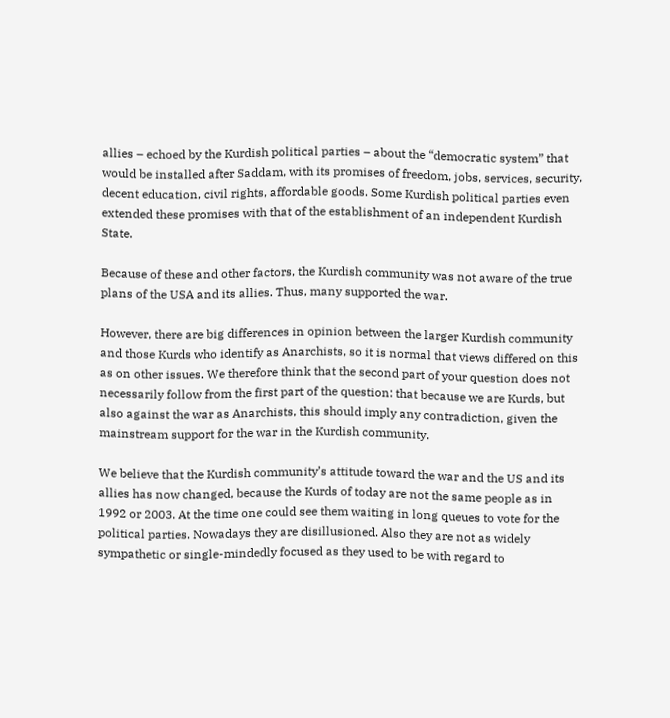allies – echoed by the Kurdish political parties – about the “democratic system” that would be installed after Saddam, with its promises of freedom, jobs, services, security, decent education, civil rights, affordable goods. Some Kurdish political parties even extended these promises with that of the establishment of an independent Kurdish State.

Because of these and other factors, the Kurdish community was not aware of the true plans of the USA and its allies. Thus, many supported the war.

However, there are big differences in opinion between the larger Kurdish community and those Kurds who identify as Anarchists, so it is normal that views differed on this as on other issues. We therefore think that the second part of your question does not necessarily follow from the first part of the question: that because we are Kurds, but also against the war as Anarchists, this should imply any contradiction, given the mainstream support for the war in the Kurdish community.

We believe that the Kurdish community’s attitude toward the war and the US and its allies has now changed, because the Kurds of today are not the same people as in 1992 or 2003. At the time one could see them waiting in long queues to vote for the political parties. Nowadays they are disillusioned. Also they are not as widely sympathetic or single-mindedly focused as they used to be with regard to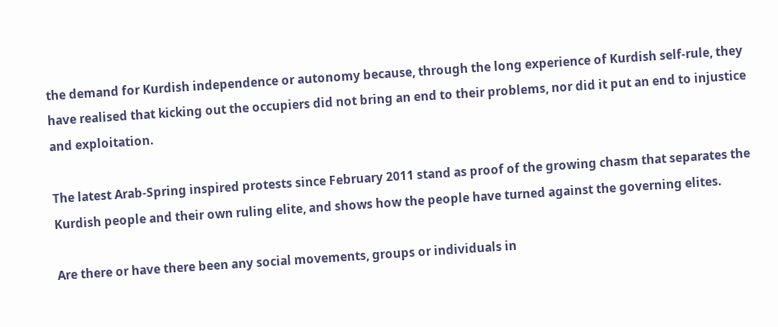the demand for Kurdish independence or autonomy because, through the long experience of Kurdish self-rule, they have realised that kicking out the occupiers did not bring an end to their problems, nor did it put an end to injustice and exploitation.

The latest Arab-Spring inspired protests since February 2011 stand as proof of the growing chasm that separates the Kurdish people and their own ruling elite, and shows how the people have turned against the governing elites.

Are there or have there been any social movements, groups or individuals in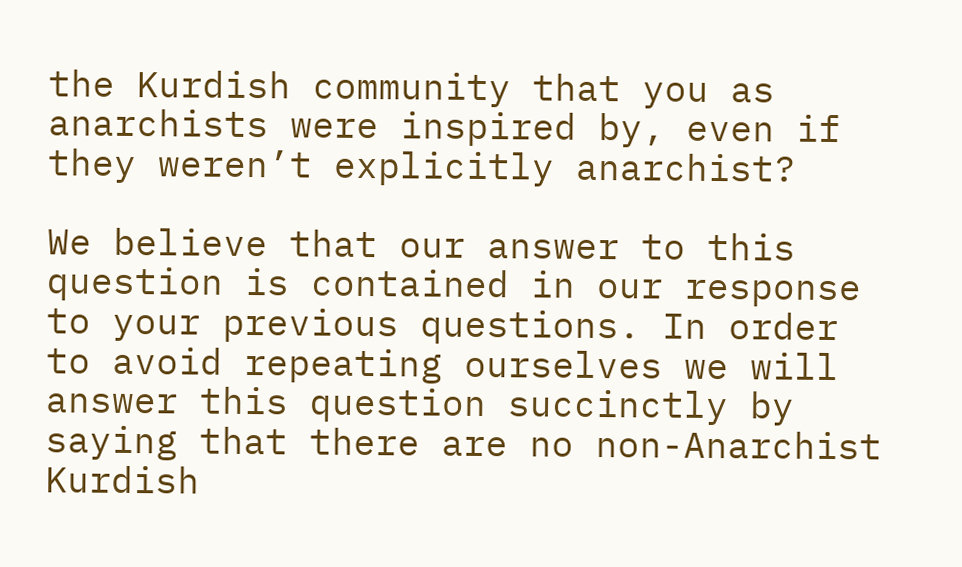the Kurdish community that you as anarchists were inspired by, even if they weren’t explicitly anarchist?

We believe that our answer to this question is contained in our response to your previous questions. In order to avoid repeating ourselves we will answer this question succinctly by saying that there are no non-Anarchist Kurdish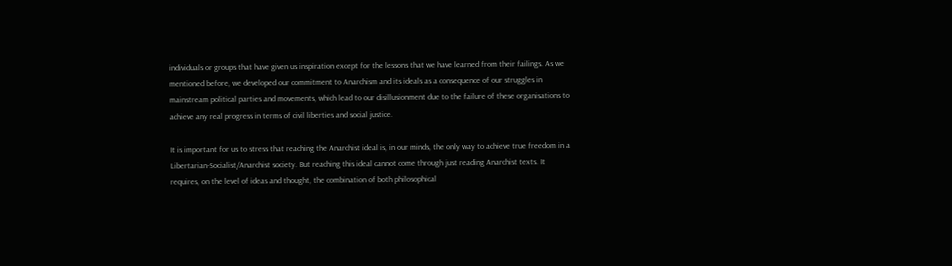individuals or groups that have given us inspiration except for the lessons that we have learned from their failings. As we mentioned before, we developed our commitment to Anarchism and its ideals as a consequence of our struggles in mainstream political parties and movements, which lead to our disillusionment due to the failure of these organisations to achieve any real progress in terms of civil liberties and social justice.

It is important for us to stress that reaching the Anarchist ideal is, in our minds, the only way to achieve true freedom in a Libertarian-Socialist/Anarchist society. But reaching this ideal cannot come through just reading Anarchist texts. It requires, on the level of ideas and thought, the combination of both philosophical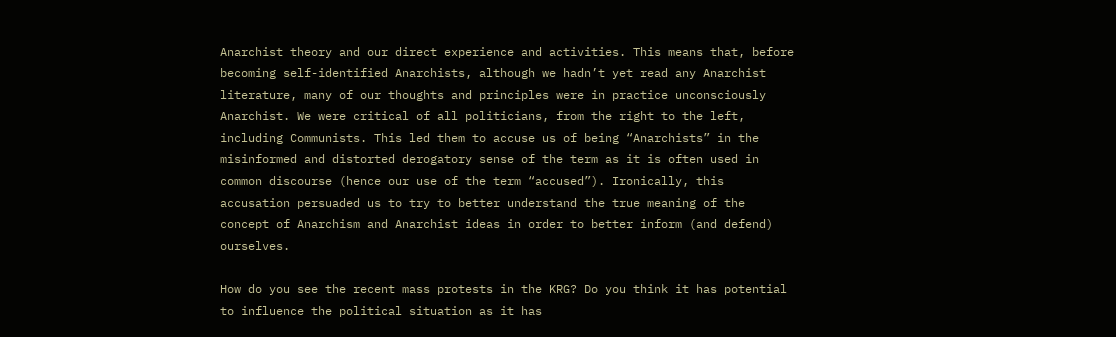Anarchist theory and our direct experience and activities. This means that, before becoming self-identified Anarchists, although we hadn’t yet read any Anarchist literature, many of our thoughts and principles were in practice unconsciously Anarchist. We were critical of all politicians, from the right to the left, including Communists. This led them to accuse us of being “Anarchists” in the misinformed and distorted derogatory sense of the term as it is often used in common discourse (hence our use of the term “accused”). Ironically, this accusation persuaded us to try to better understand the true meaning of the concept of Anarchism and Anarchist ideas in order to better inform (and defend) ourselves.

How do you see the recent mass protests in the KRG? Do you think it has potential to influence the political situation as it has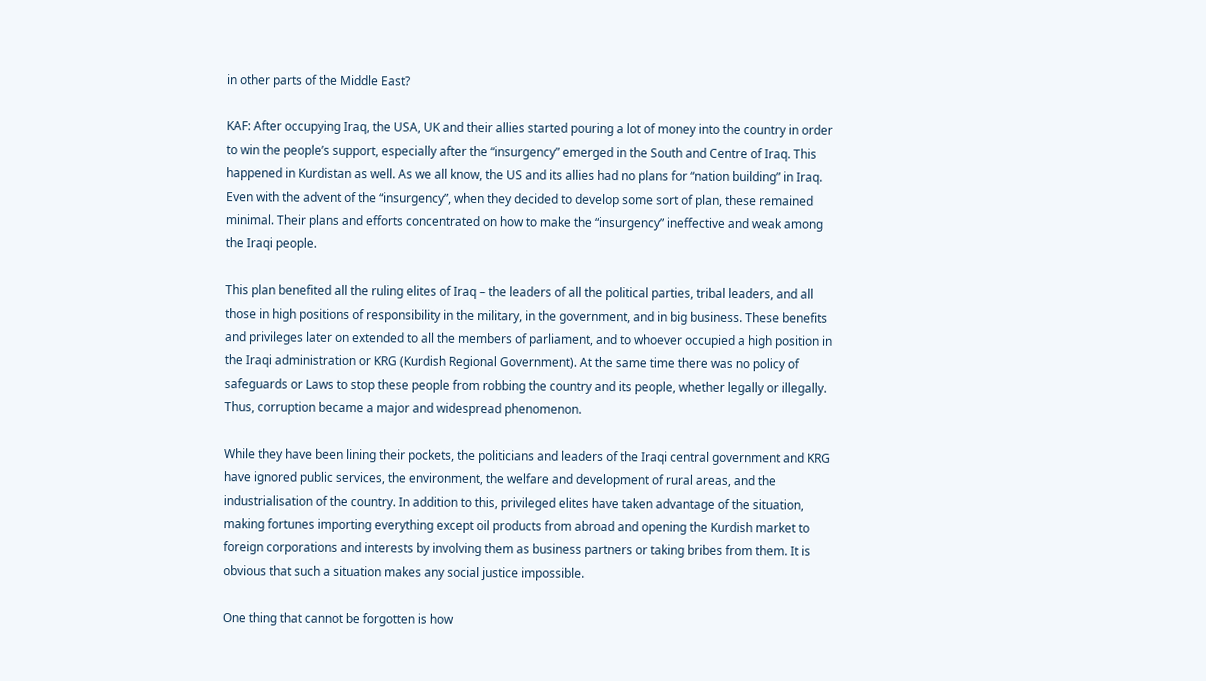in other parts of the Middle East?

KAF: After occupying Iraq, the USA, UK and their allies started pouring a lot of money into the country in order to win the people’s support, especially after the “insurgency” emerged in the South and Centre of Iraq. This happened in Kurdistan as well. As we all know, the US and its allies had no plans for “nation building” in Iraq. Even with the advent of the “insurgency”, when they decided to develop some sort of plan, these remained minimal. Their plans and efforts concentrated on how to make the “insurgency” ineffective and weak among the Iraqi people.

This plan benefited all the ruling elites of Iraq – the leaders of all the political parties, tribal leaders, and all those in high positions of responsibility in the military, in the government, and in big business. These benefits and privileges later on extended to all the members of parliament, and to whoever occupied a high position in the Iraqi administration or KRG (Kurdish Regional Government). At the same time there was no policy of safeguards or Laws to stop these people from robbing the country and its people, whether legally or illegally. Thus, corruption became a major and widespread phenomenon.

While they have been lining their pockets, the politicians and leaders of the Iraqi central government and KRG have ignored public services, the environment, the welfare and development of rural areas, and the industrialisation of the country. In addition to this, privileged elites have taken advantage of the situation, making fortunes importing everything except oil products from abroad and opening the Kurdish market to foreign corporations and interests by involving them as business partners or taking bribes from them. It is obvious that such a situation makes any social justice impossible.

One thing that cannot be forgotten is how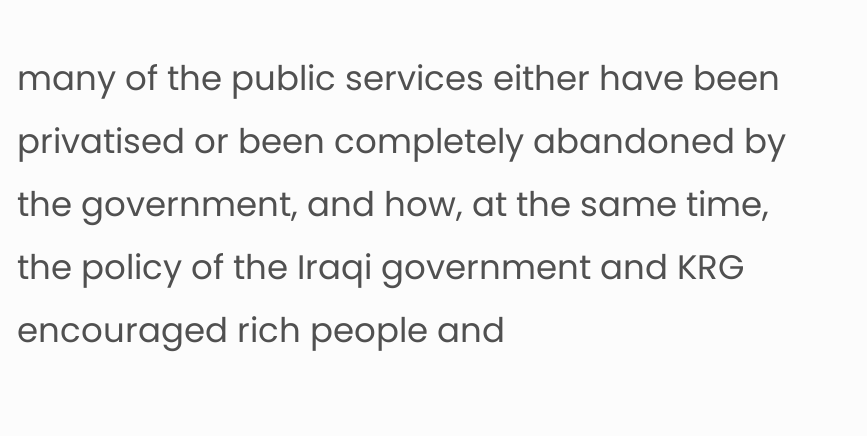many of the public services either have been privatised or been completely abandoned by the government, and how, at the same time, the policy of the Iraqi government and KRG encouraged rich people and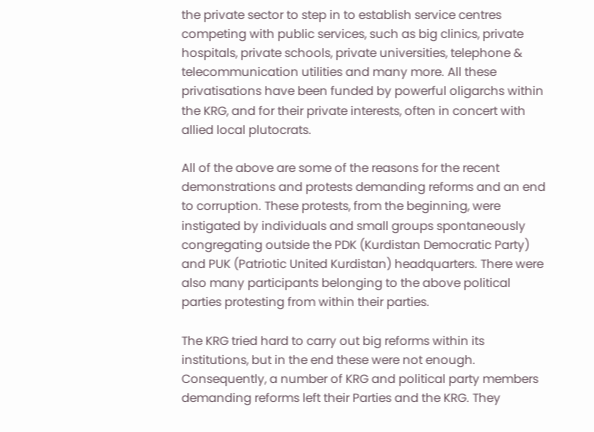the private sector to step in to establish service centres competing with public services, such as big clinics, private hospitals, private schools, private universities, telephone & telecommunication utilities and many more. All these privatisations have been funded by powerful oligarchs within the KRG, and for their private interests, often in concert with allied local plutocrats.

All of the above are some of the reasons for the recent demonstrations and protests demanding reforms and an end to corruption. These protests, from the beginning, were instigated by individuals and small groups spontaneously congregating outside the PDK (Kurdistan Democratic Party) and PUK (Patriotic United Kurdistan) headquarters. There were also many participants belonging to the above political parties protesting from within their parties.

The KRG tried hard to carry out big reforms within its institutions, but in the end these were not enough. Consequently, a number of KRG and political party members demanding reforms left their Parties and the KRG. They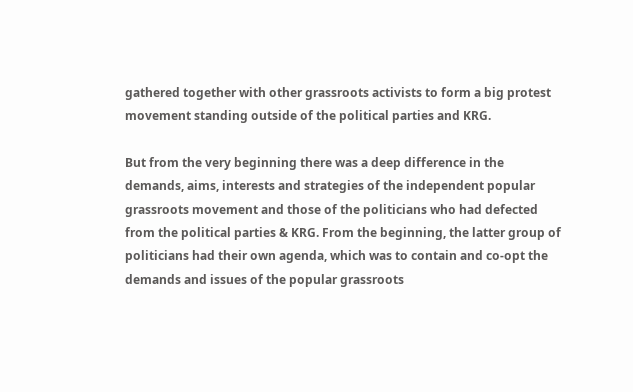gathered together with other grassroots activists to form a big protest movement standing outside of the political parties and KRG.

But from the very beginning there was a deep difference in the demands, aims, interests and strategies of the independent popular grassroots movement and those of the politicians who had defected from the political parties & KRG. From the beginning, the latter group of politicians had their own agenda, which was to contain and co-opt the demands and issues of the popular grassroots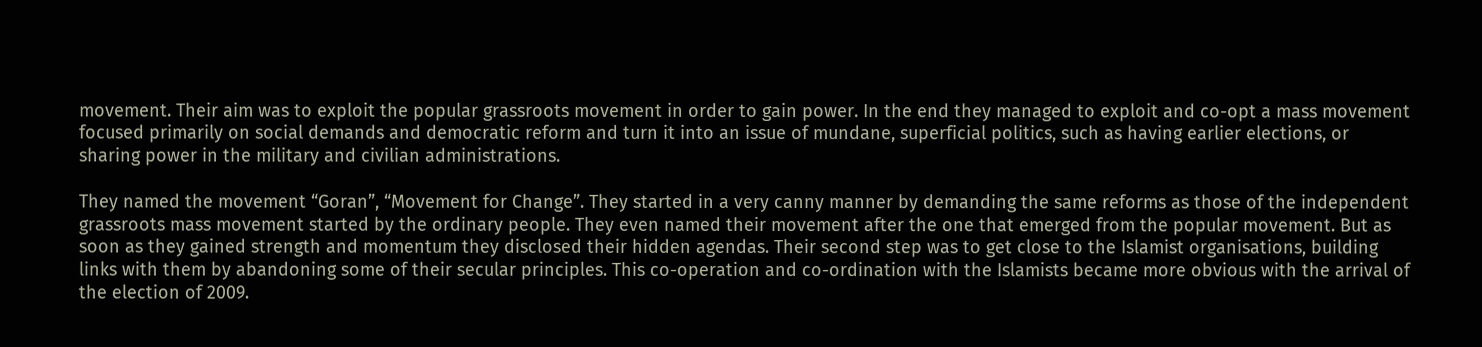movement. Their aim was to exploit the popular grassroots movement in order to gain power. In the end they managed to exploit and co-opt a mass movement focused primarily on social demands and democratic reform and turn it into an issue of mundane, superficial politics, such as having earlier elections, or sharing power in the military and civilian administrations.

They named the movement “Goran”, “Movement for Change”. They started in a very canny manner by demanding the same reforms as those of the independent grassroots mass movement started by the ordinary people. They even named their movement after the one that emerged from the popular movement. But as soon as they gained strength and momentum they disclosed their hidden agendas. Their second step was to get close to the Islamist organisations, building links with them by abandoning some of their secular principles. This co-operation and co-ordination with the Islamists became more obvious with the arrival of the election of 2009.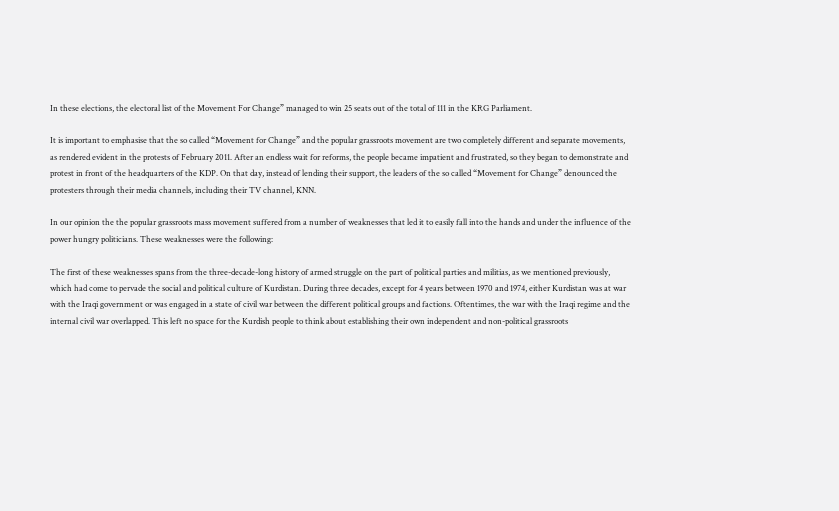In these elections, the electoral list of the Movement For Change” managed to win 25 seats out of the total of 111 in the KRG Parliament.

It is important to emphasise that the so called “Movement for Change” and the popular grassroots movement are two completely different and separate movements, as rendered evident in the protests of February 2011. After an endless wait for reforms, the people became impatient and frustrated, so they began to demonstrate and protest in front of the headquarters of the KDP. On that day, instead of lending their support, the leaders of the so called “Movement for Change” denounced the protesters through their media channels, including their TV channel, KNN.

In our opinion the the popular grassroots mass movement suffered from a number of weaknesses that led it to easily fall into the hands and under the influence of the power hungry politicians. These weaknesses were the following:

The first of these weaknesses spans from the three-decade-long history of armed struggle on the part of political parties and militias, as we mentioned previously, which had come to pervade the social and political culture of Kurdistan. During three decades, except for 4 years between 1970 and 1974, either Kurdistan was at war with the Iraqi government or was engaged in a state of civil war between the different political groups and factions. Oftentimes, the war with the Iraqi regime and the internal civil war overlapped. This left no space for the Kurdish people to think about establishing their own independent and non-political grassroots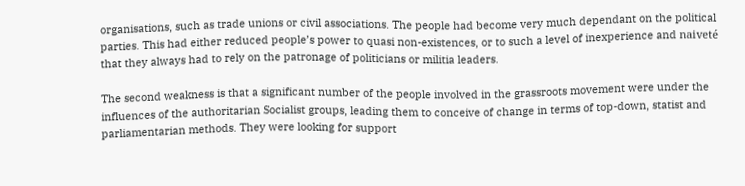organisations, such as trade unions or civil associations. The people had become very much dependant on the political parties. This had either reduced people’s power to quasi non-existences, or to such a level of inexperience and naiveté that they always had to rely on the patronage of politicians or militia leaders.

The second weakness is that a significant number of the people involved in the grassroots movement were under the influences of the authoritarian Socialist groups, leading them to conceive of change in terms of top-down, statist and parliamentarian methods. They were looking for support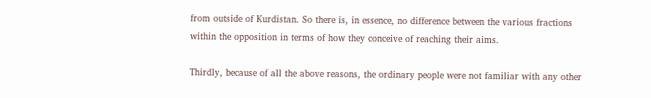from outside of Kurdistan. So there is, in essence, no difference between the various fractions within the opposition in terms of how they conceive of reaching their aims.

Thirdly, because of all the above reasons, the ordinary people were not familiar with any other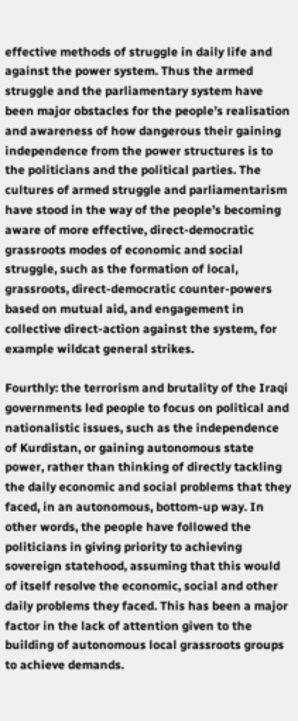effective methods of struggle in daily life and against the power system. Thus the armed struggle and the parliamentary system have been major obstacles for the people’s realisation and awareness of how dangerous their gaining independence from the power structures is to the politicians and the political parties. The cultures of armed struggle and parliamentarism have stood in the way of the people’s becoming aware of more effective, direct-democratic grassroots modes of economic and social struggle, such as the formation of local, grassroots, direct-democratic counter-powers based on mutual aid, and engagement in collective direct-action against the system, for example wildcat general strikes.

Fourthly: the terrorism and brutality of the Iraqi governments led people to focus on political and nationalistic issues, such as the independence of Kurdistan, or gaining autonomous state power, rather than thinking of directly tackling the daily economic and social problems that they faced, in an autonomous, bottom-up way. In other words, the people have followed the politicians in giving priority to achieving sovereign statehood, assuming that this would of itself resolve the economic, social and other daily problems they faced. This has been a major factor in the lack of attention given to the building of autonomous local grassroots groups to achieve demands.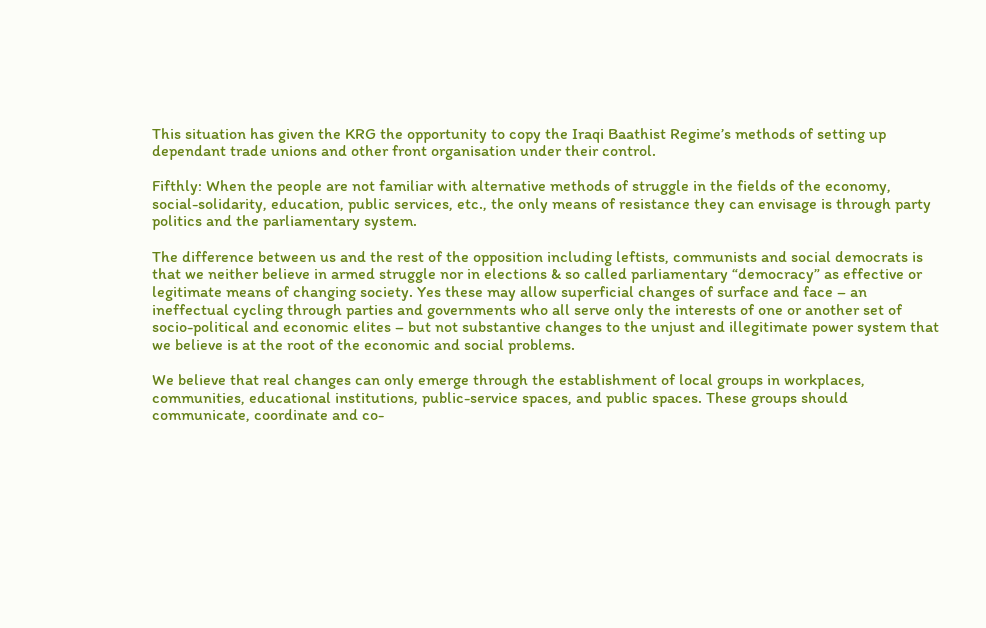This situation has given the KRG the opportunity to copy the Iraqi Baathist Regime’s methods of setting up dependant trade unions and other front organisation under their control.

Fifthly: When the people are not familiar with alternative methods of struggle in the fields of the economy, social-solidarity, education, public services, etc., the only means of resistance they can envisage is through party politics and the parliamentary system.

The difference between us and the rest of the opposition including leftists, communists and social democrats is that we neither believe in armed struggle nor in elections & so called parliamentary “democracy” as effective or legitimate means of changing society. Yes these may allow superficial changes of surface and face – an ineffectual cycling through parties and governments who all serve only the interests of one or another set of socio-political and economic elites – but not substantive changes to the unjust and illegitimate power system that we believe is at the root of the economic and social problems.

We believe that real changes can only emerge through the establishment of local groups in workplaces, communities, educational institutions, public-service spaces, and public spaces. These groups should communicate, coordinate and co-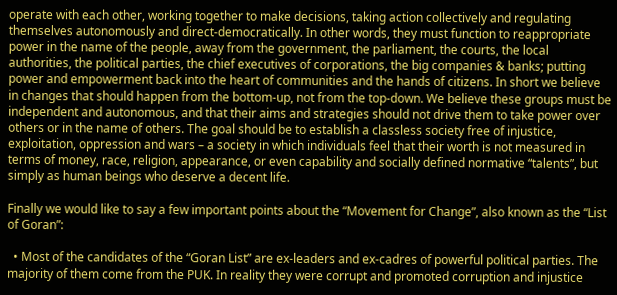operate with each other, working together to make decisions, taking action collectively and regulating themselves autonomously and direct-democratically. In other words, they must function to reappropriate power in the name of the people, away from the government, the parliament, the courts, the local authorities, the political parties, the chief executives of corporations, the big companies & banks; putting power and empowerment back into the heart of communities and the hands of citizens. In short we believe in changes that should happen from the bottom-up, not from the top-down. We believe these groups must be independent and autonomous, and that their aims and strategies should not drive them to take power over others or in the name of others. The goal should be to establish a classless society free of injustice, exploitation, oppression and wars – a society in which individuals feel that their worth is not measured in terms of money, race, religion, appearance, or even capability and socially defined normative “talents”, but simply as human beings who deserve a decent life.

Finally we would like to say a few important points about the “Movement for Change”, also known as the “List of Goran”:

  • Most of the candidates of the “Goran List” are ex-leaders and ex-cadres of powerful political parties. The majority of them come from the PUK. In reality they were corrupt and promoted corruption and injustice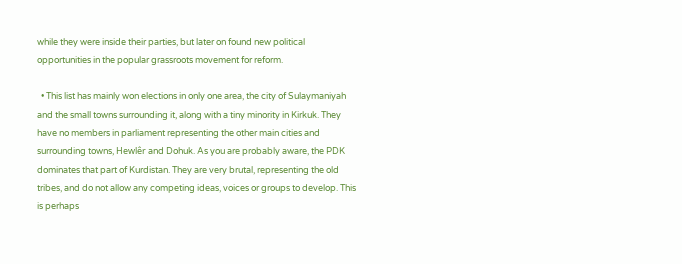while they were inside their parties, but later on found new political opportunities in the popular grassroots movement for reform.

  • This list has mainly won elections in only one area, the city of Sulaymaniyah and the small towns surrounding it, along with a tiny minority in Kirkuk. They have no members in parliament representing the other main cities and surrounding towns, Hewlêr and Dohuk. As you are probably aware, the PDK dominates that part of Kurdistan. They are very brutal, representing the old tribes, and do not allow any competing ideas, voices or groups to develop. This is perhaps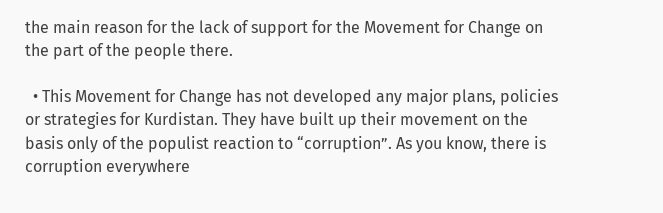the main reason for the lack of support for the Movement for Change on the part of the people there.

  • This Movement for Change has not developed any major plans, policies or strategies for Kurdistan. They have built up their movement on the basis only of the populist reaction to “corruption”. As you know, there is corruption everywhere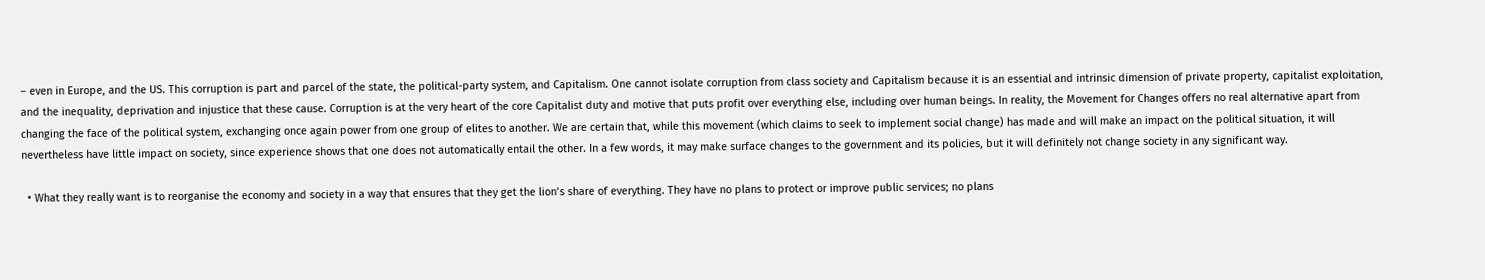– even in Europe, and the US. This corruption is part and parcel of the state, the political-party system, and Capitalism. One cannot isolate corruption from class society and Capitalism because it is an essential and intrinsic dimension of private property, capitalist exploitation, and the inequality, deprivation and injustice that these cause. Corruption is at the very heart of the core Capitalist duty and motive that puts profit over everything else, including over human beings. In reality, the Movement for Changes offers no real alternative apart from changing the face of the political system, exchanging once again power from one group of elites to another. We are certain that, while this movement (which claims to seek to implement social change) has made and will make an impact on the political situation, it will nevertheless have little impact on society, since experience shows that one does not automatically entail the other. In a few words, it may make surface changes to the government and its policies, but it will definitely not change society in any significant way.

  • What they really want is to reorganise the economy and society in a way that ensures that they get the lion’s share of everything. They have no plans to protect or improve public services; no plans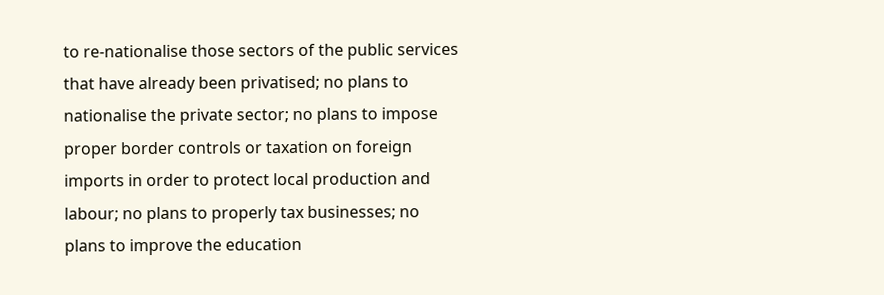to re-nationalise those sectors of the public services that have already been privatised; no plans to nationalise the private sector; no plans to impose proper border controls or taxation on foreign imports in order to protect local production and labour; no plans to properly tax businesses; no plans to improve the education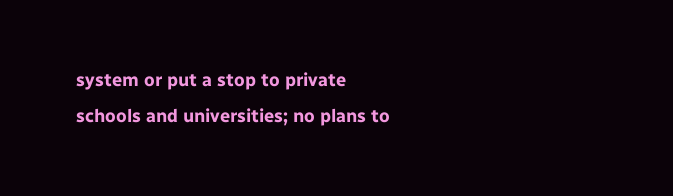system or put a stop to private schools and universities; no plans to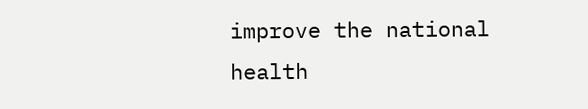improve the national health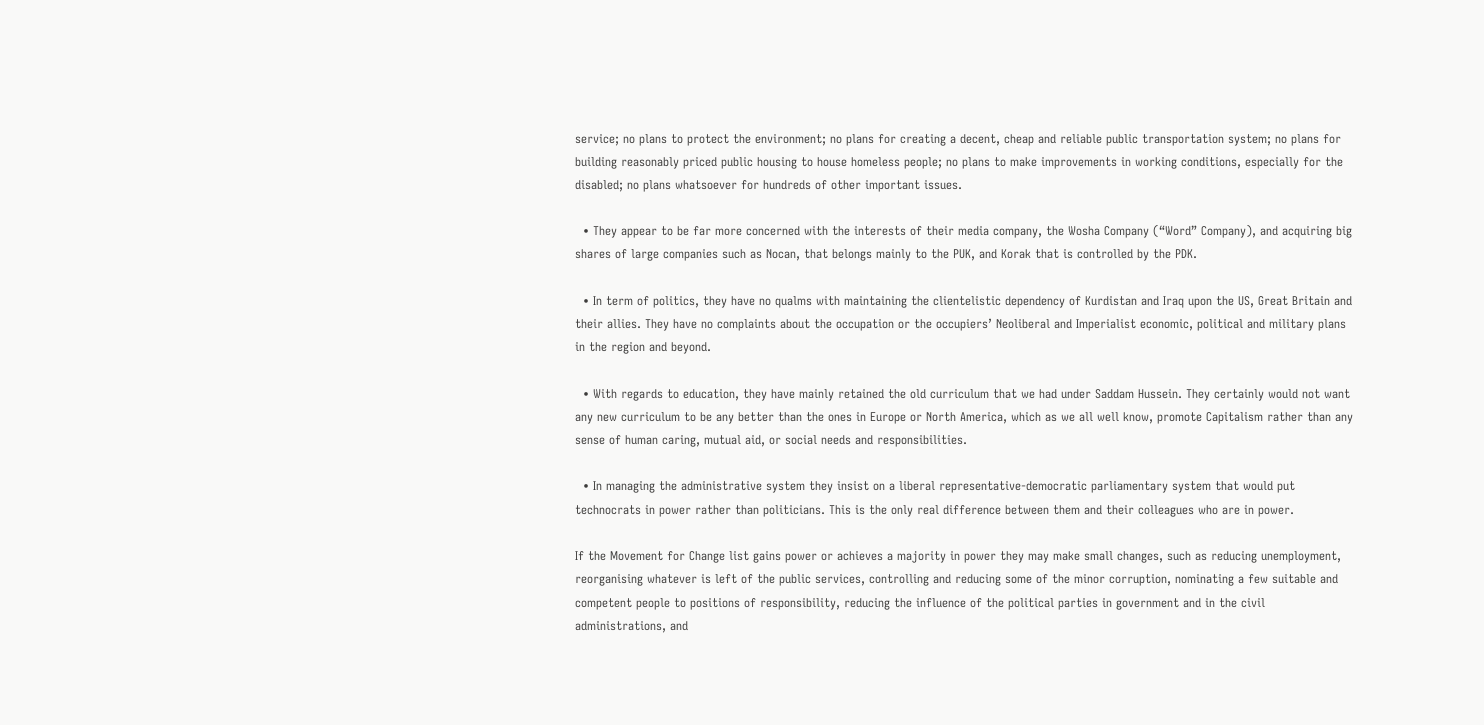service; no plans to protect the environment; no plans for creating a decent, cheap and reliable public transportation system; no plans for building reasonably priced public housing to house homeless people; no plans to make improvements in working conditions, especially for the disabled; no plans whatsoever for hundreds of other important issues.

  • They appear to be far more concerned with the interests of their media company, the Wosha Company (“Word” Company), and acquiring big shares of large companies such as Nocan, that belongs mainly to the PUK, and Korak that is controlled by the PDK.

  • In term of politics, they have no qualms with maintaining the clientelistic dependency of Kurdistan and Iraq upon the US, Great Britain and their allies. They have no complaints about the occupation or the occupiers’ Neoliberal and Imperialist economic, political and military plans in the region and beyond.

  • With regards to education, they have mainly retained the old curriculum that we had under Saddam Hussein. They certainly would not want any new curriculum to be any better than the ones in Europe or North America, which as we all well know, promote Capitalism rather than any sense of human caring, mutual aid, or social needs and responsibilities.

  • In managing the administrative system they insist on a liberal representative-democratic parliamentary system that would put technocrats in power rather than politicians. This is the only real difference between them and their colleagues who are in power.

If the Movement for Change list gains power or achieves a majority in power they may make small changes, such as reducing unemployment, reorganising whatever is left of the public services, controlling and reducing some of the minor corruption, nominating a few suitable and competent people to positions of responsibility, reducing the influence of the political parties in government and in the civil administrations, and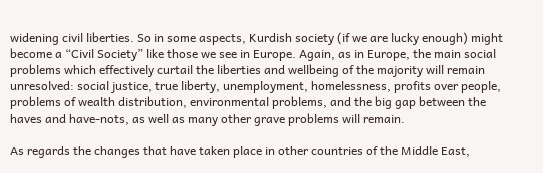widening civil liberties. So in some aspects, Kurdish society (if we are lucky enough) might become a “Civil Society” like those we see in Europe. Again, as in Europe, the main social problems which effectively curtail the liberties and wellbeing of the majority will remain unresolved: social justice, true liberty, unemployment, homelessness, profits over people, problems of wealth distribution, environmental problems, and the big gap between the haves and have-nots, as well as many other grave problems will remain.

As regards the changes that have taken place in other countries of the Middle East,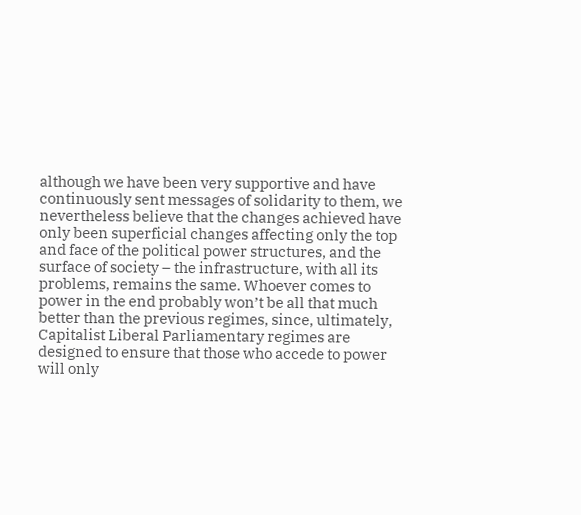although we have been very supportive and have continuously sent messages of solidarity to them, we nevertheless believe that the changes achieved have only been superficial changes affecting only the top and face of the political power structures, and the surface of society – the infrastructure, with all its problems, remains the same. Whoever comes to power in the end probably won’t be all that much better than the previous regimes, since, ultimately, Capitalist Liberal Parliamentary regimes are designed to ensure that those who accede to power will only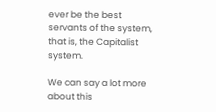ever be the best servants of the system, that is, the Capitalist system.

We can say a lot more about this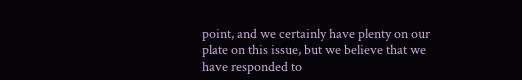point, and we certainly have plenty on our plate on this issue, but we believe that we have responded to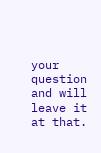your question and will leave it at that.